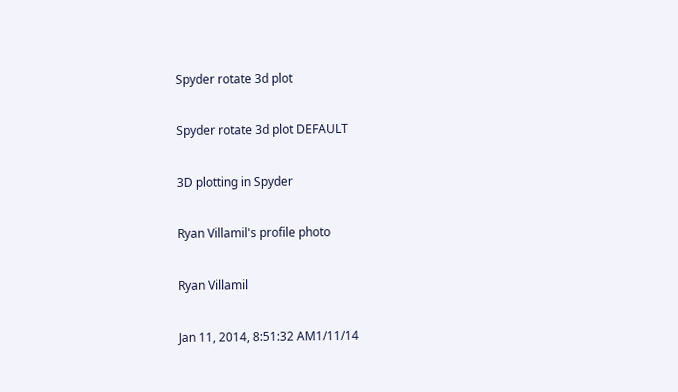Spyder rotate 3d plot

Spyder rotate 3d plot DEFAULT

3D plotting in Spyder

Ryan Villamil's profile photo

Ryan Villamil

Jan 11, 2014, 8:51:32 AM1/11/14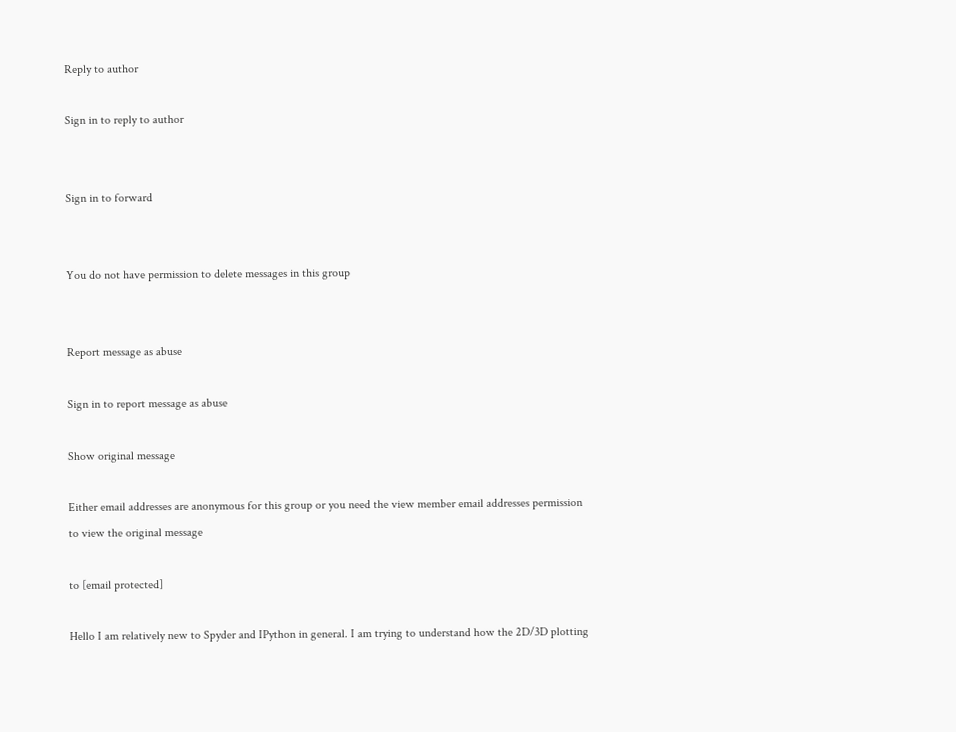Reply to author

Sign in to reply to author


Sign in to forward


You do not have permission to delete messages in this group


Report message as abuse

Sign in to report message as abuse

Show original message

Either email addresses are anonymous for this group or you need the view member email addresses permission to view the original message

to [email protected]

Hello I am relatively new to Spyder and IPython in general. I am trying to understand how the 2D/3D plotting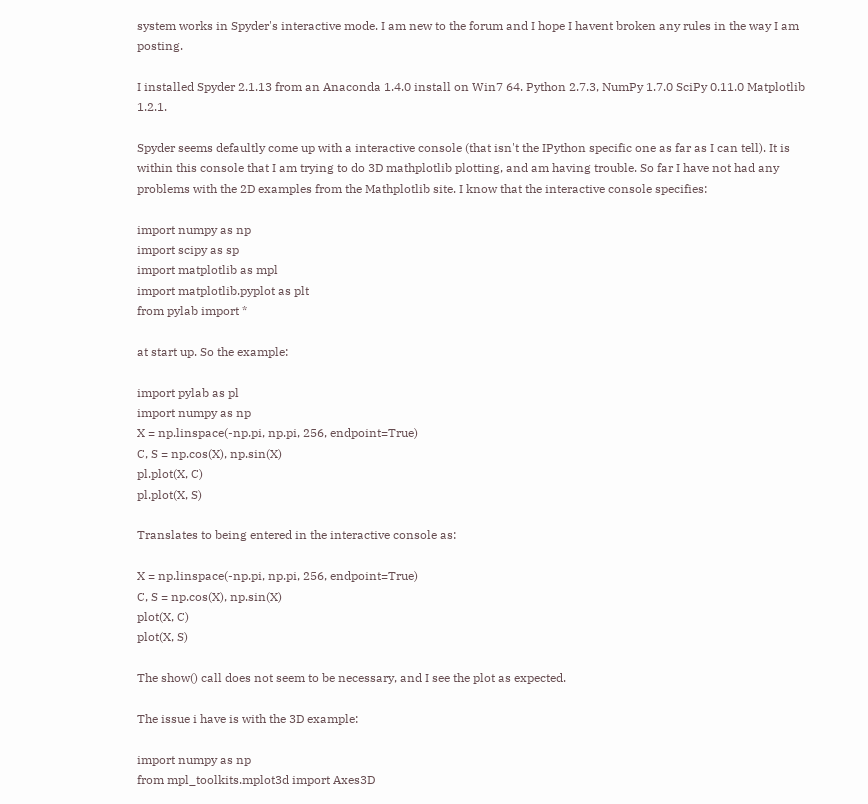system works in Spyder's interactive mode. I am new to the forum and I hope I havent broken any rules in the way I am posting.

I installed Spyder 2.1.13 from an Anaconda 1.4.0 install on Win7 64. Python 2.7.3, NumPy 1.7.0 SciPy 0.11.0 Matplotlib 1.2.1.

Spyder seems defaultly come up with a interactive console (that isn't the IPython specific one as far as I can tell). It is within this console that I am trying to do 3D mathplotlib plotting, and am having trouble. So far I have not had any problems with the 2D examples from the Mathplotlib site. I know that the interactive console specifies:

import numpy as np
import scipy as sp
import matplotlib as mpl
import matplotlib.pyplot as plt
from pylab import *

at start up. So the example:

import pylab as pl
import numpy as np
X = np.linspace(-np.pi, np.pi, 256, endpoint=True)
C, S = np.cos(X), np.sin(X)
pl.plot(X, C)
pl.plot(X, S)

Translates to being entered in the interactive console as:

X = np.linspace(-np.pi, np.pi, 256, endpoint=True)
C, S = np.cos(X), np.sin(X)
plot(X, C)
plot(X, S)

The show() call does not seem to be necessary, and I see the plot as expected.

The issue i have is with the 3D example:

import numpy as np
from mpl_toolkits.mplot3d import Axes3D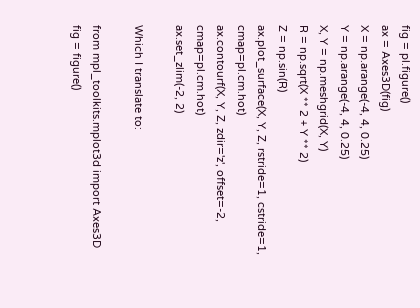fig = pl.figure()
ax = Axes3D(fig)
X = np.arange(-4, 4, 0.25)
Y = np.arange(-4, 4, 0.25)
X, Y = np.meshgrid(X, Y)
R = np.sqrt(X ** 2 + Y ** 2)
Z = np.sin(R)
ax.plot_surface(X, Y, Z, rstride=1, cstride=1, cmap=pl.cm.hot)
ax.contourf(X, Y, Z, zdir='z', offset=-2, cmap=pl.cm.hot)
ax.set_zlim(-2, 2)

Which I translate to:

from mpl_toolkits.mplot3d import Axes3D
fig = figure()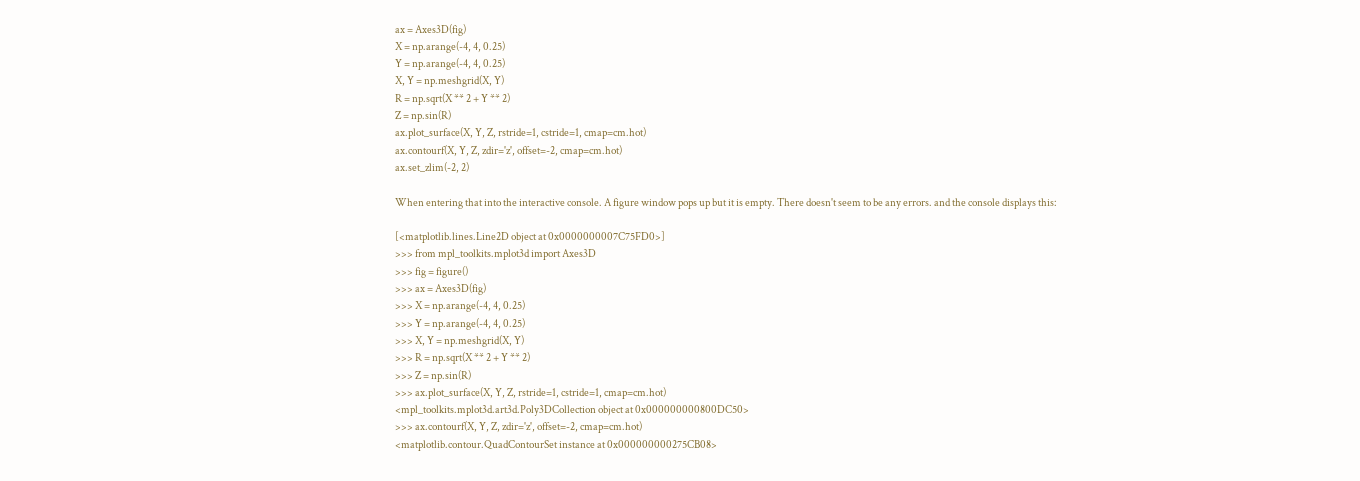ax = Axes3D(fig)
X = np.arange(-4, 4, 0.25)
Y = np.arange(-4, 4, 0.25)
X, Y = np.meshgrid(X, Y)
R = np.sqrt(X ** 2 + Y ** 2)
Z = np.sin(R)
ax.plot_surface(X, Y, Z, rstride=1, cstride=1, cmap=cm.hot)
ax.contourf(X, Y, Z, zdir='z', offset=-2, cmap=cm.hot)
ax.set_zlim(-2, 2)

When entering that into the interactive console. A figure window pops up but it is empty. There doesn't seem to be any errors. and the console displays this:

[<matplotlib.lines.Line2D object at 0x0000000007C75FD0>]
>>> from mpl_toolkits.mplot3d import Axes3D
>>> fig = figure()
>>> ax = Axes3D(fig)
>>> X = np.arange(-4, 4, 0.25)
>>> Y = np.arange(-4, 4, 0.25)
>>> X, Y = np.meshgrid(X, Y)
>>> R = np.sqrt(X ** 2 + Y ** 2)
>>> Z = np.sin(R)
>>> ax.plot_surface(X, Y, Z, rstride=1, cstride=1, cmap=cm.hot)
<mpl_toolkits.mplot3d.art3d.Poly3DCollection object at 0x000000000800DC50>
>>> ax.contourf(X, Y, Z, zdir='z', offset=-2, cmap=cm.hot)
<matplotlib.contour.QuadContourSet instance at 0x000000000275CB08>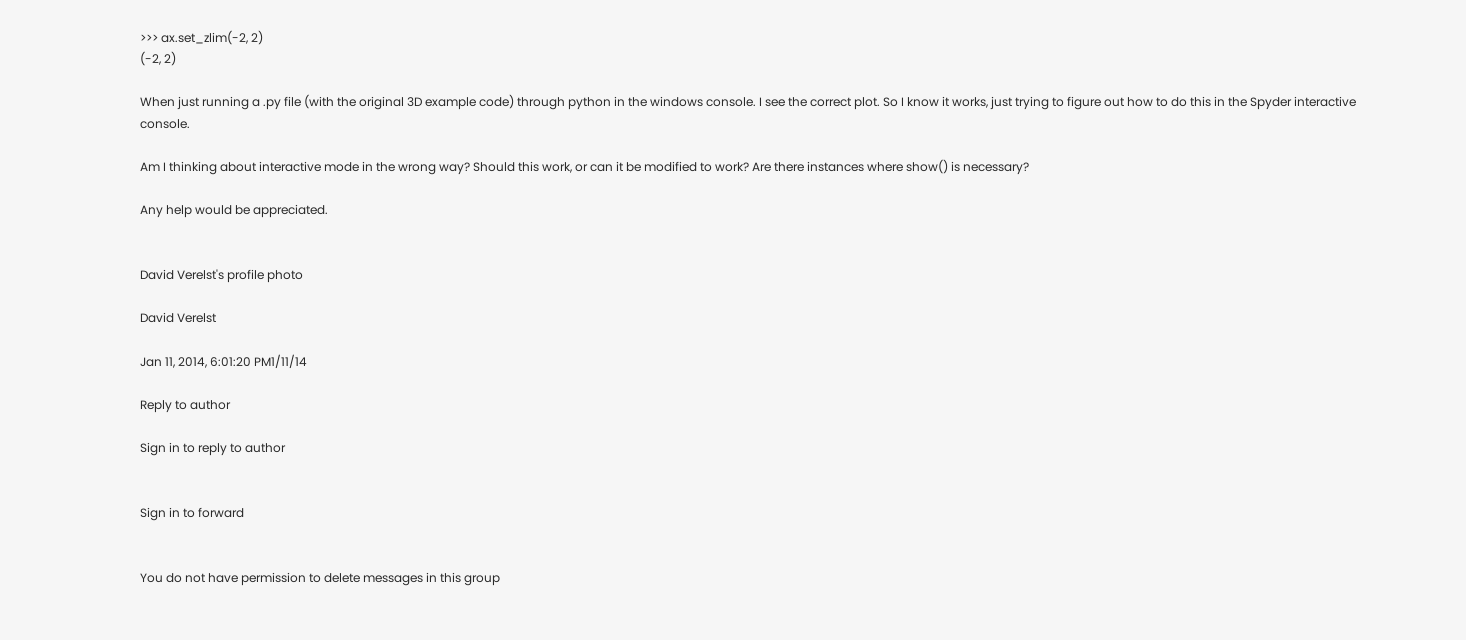>>> ax.set_zlim(-2, 2)
(-2, 2)

When just running a .py file (with the original 3D example code) through python in the windows console. I see the correct plot. So I know it works, just trying to figure out how to do this in the Spyder interactive console.

Am I thinking about interactive mode in the wrong way? Should this work, or can it be modified to work? Are there instances where show() is necessary?

Any help would be appreciated.


David Verelst's profile photo

David Verelst

Jan 11, 2014, 6:01:20 PM1/11/14

Reply to author

Sign in to reply to author


Sign in to forward


You do not have permission to delete messages in this group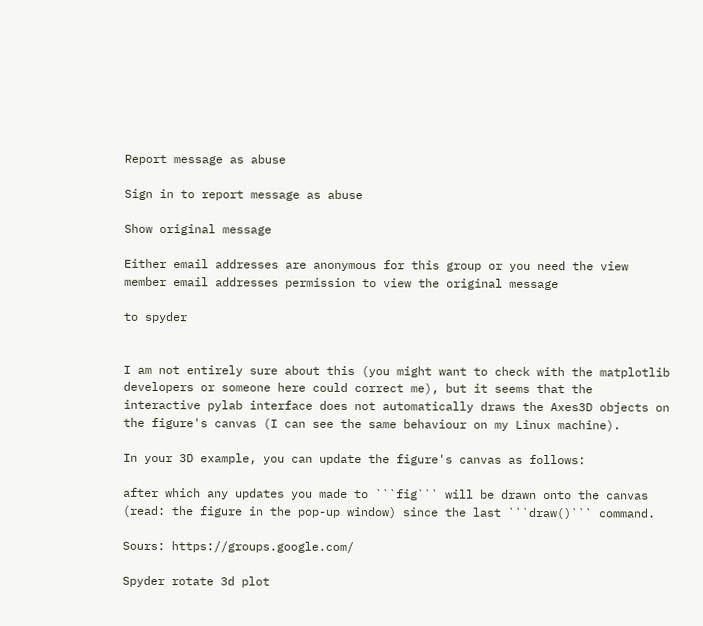Report message as abuse

Sign in to report message as abuse

Show original message

Either email addresses are anonymous for this group or you need the view member email addresses permission to view the original message

to spyder


I am not entirely sure about this (you might want to check with the matplotlib developers or someone here could correct me), but it seems that the interactive pylab interface does not automatically draws the Axes3D objects on the figure's canvas (I can see the same behaviour on my Linux machine).

In your 3D example, you can update the figure's canvas as follows:

after which any updates you made to ```fig``` will be drawn onto the canvas (read: the figure in the pop-up window) since the last ```draw()``` command.

Sours: https://groups.google.com/

Spyder rotate 3d plot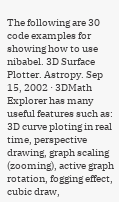The following are 30 code examples for showing how to use nibabel. 3D Surface Plotter. Astropy. Sep 15, 2002 · 3DMath Explorer has many useful features such as: 3D curve ploting in real time, perspective drawing, graph scaling (zooming), active graph rotation, fogging effect, cubic draw,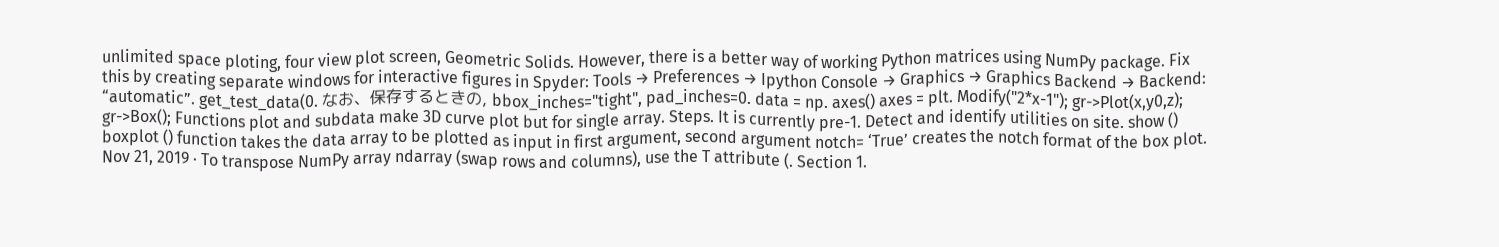unlimited space ploting, four view plot screen, Geometric Solids. However, there is a better way of working Python matrices using NumPy package. Fix this by creating separate windows for interactive figures in Spyder: Tools → Preferences → Ipython Console → Graphics → Graphics Backend → Backend: “automatic”. get_test_data(0. なお、保存するときの, bbox_inches="tight", pad_inches=0. data = np. axes() axes = plt. Modify("2*x-1"); gr->Plot(x,y0,z); gr->Box(); Functions plot and subdata make 3D curve plot but for single array. Steps. It is currently pre-1. Detect and identify utilities on site. show () boxplot () function takes the data array to be plotted as input in first argument, second argument notch= ‘True’ creates the notch format of the box plot. Nov 21, 2019 · To transpose NumPy array ndarray (swap rows and columns), use the T attribute (. Section 1.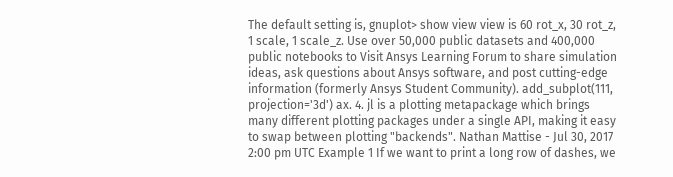The default setting is, gnuplot> show view view is 60 rot_x, 30 rot_z, 1 scale, 1 scale_z. Use over 50,000 public datasets and 400,000 public notebooks to Visit Ansys Learning Forum to share simulation ideas, ask questions about Ansys software, and post cutting-edge information (formerly Ansys Student Community). add_subplot(111, projection='3d') ax. 4. jl is a plotting metapackage which brings many different plotting packages under a single API, making it easy to swap between plotting "backends". Nathan Mattise - Jul 30, 2017 2:00 pm UTC Example 1 If we want to print a long row of dashes, we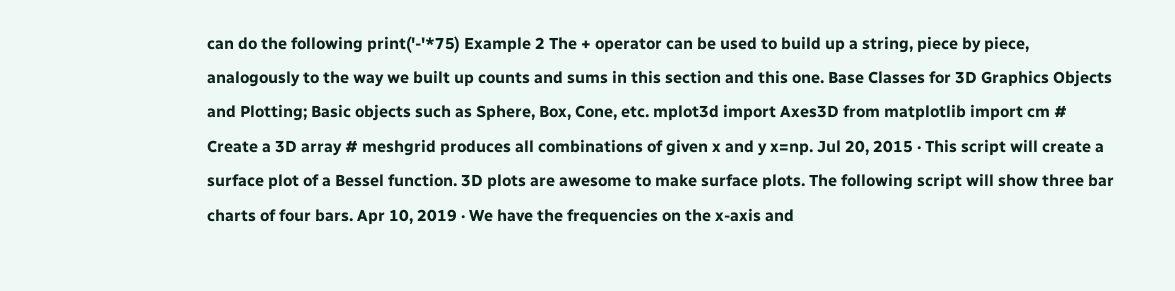can do the following print('-'*75) Example 2 The + operator can be used to build up a string, piece by piece, analogously to the way we built up counts and sums in this section and this one. Base Classes for 3D Graphics Objects and Plotting; Basic objects such as Sphere, Box, Cone, etc. mplot3d import Axes3D from matplotlib import cm # Create a 3D array # meshgrid produces all combinations of given x and y x=np. Jul 20, 2015 · This script will create a surface plot of a Bessel function. 3D plots are awesome to make surface plots. The following script will show three bar charts of four bars. Apr 10, 2019 · We have the frequencies on the x-axis and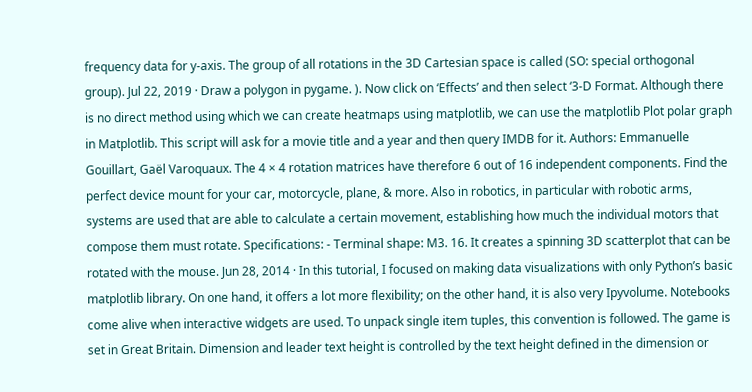frequency data for y-axis. The group of all rotations in the 3D Cartesian space is called (SO: special orthogonal group). Jul 22, 2019 · Draw a polygon in pygame. ). Now click on ‘Effects’ and then select ‘3-D Format. Although there is no direct method using which we can create heatmaps using matplotlib, we can use the matplotlib Plot polar graph in Matplotlib. This script will ask for a movie title and a year and then query IMDB for it. Authors: Emmanuelle Gouillart, Gaël Varoquaux. The 4 × 4 rotation matrices have therefore 6 out of 16 independent components. Find the perfect device mount for your car, motorcycle, plane, & more. Also in robotics, in particular with robotic arms, systems are used that are able to calculate a certain movement, establishing how much the individual motors that compose them must rotate. Specifications: - Terminal shape: M3. 16. It creates a spinning 3D scatterplot that can be rotated with the mouse. Jun 28, 2014 · In this tutorial, I focused on making data visualizations with only Python’s basic matplotlib library. On one hand, it offers a lot more flexibility; on the other hand, it is also very Ipyvolume. Notebooks come alive when interactive widgets are used. To unpack single item tuples, this convention is followed. The game is set in Great Britain. Dimension and leader text height is controlled by the text height defined in the dimension or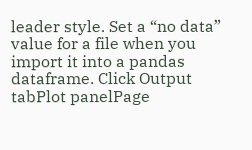leader style. Set a “no data” value for a file when you import it into a pandas dataframe. Click Output tabPlot panelPage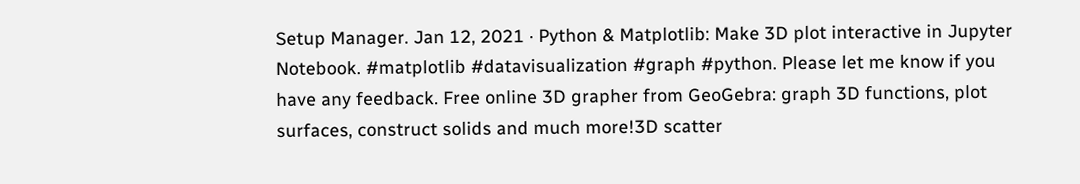Setup Manager. Jan 12, 2021 · Python & Matplotlib: Make 3D plot interactive in Jupyter Notebook. #matplotlib #datavisualization #graph #python. Please let me know if you have any feedback. Free online 3D grapher from GeoGebra: graph 3D functions, plot surfaces, construct solids and much more!3D scatter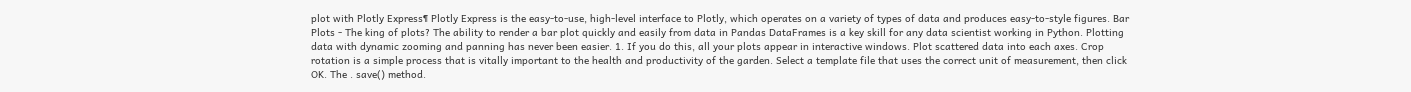plot with Plotly Express¶ Plotly Express is the easy-to-use, high-level interface to Plotly, which operates on a variety of types of data and produces easy-to-style figures. Bar Plots - The king of plots? The ability to render a bar plot quickly and easily from data in Pandas DataFrames is a key skill for any data scientist working in Python. Plotting data with dynamic zooming and panning has never been easier. 1. If you do this, all your plots appear in interactive windows. Plot scattered data into each axes. Crop rotation is a simple process that is vitally important to the health and productivity of the garden. Select a template file that uses the correct unit of measurement, then click OK. The . save() method.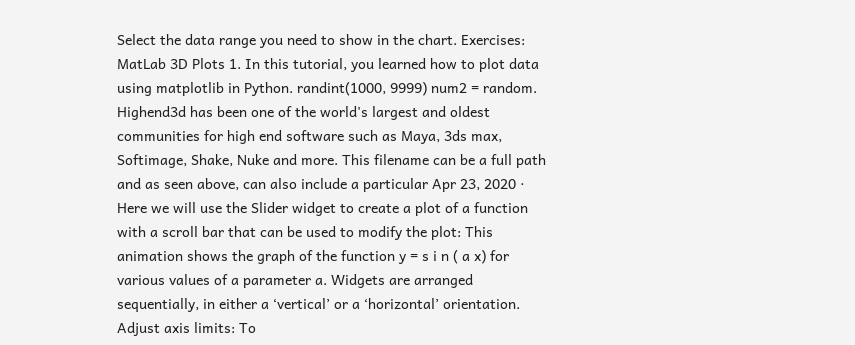Select the data range you need to show in the chart. Exercises: MatLab 3D Plots 1. In this tutorial, you learned how to plot data using matplotlib in Python. randint(1000, 9999) num2 = random. Highend3d has been one of the world's largest and oldest communities for high end software such as Maya, 3ds max, Softimage, Shake, Nuke and more. This filename can be a full path and as seen above, can also include a particular Apr 23, 2020 · Here we will use the Slider widget to create a plot of a function with a scroll bar that can be used to modify the plot: This animation shows the graph of the function y = s i n ( a x) for various values of a parameter a. Widgets are arranged sequentially, in either a ‘vertical’ or a ‘horizontal’ orientation. Adjust axis limits: To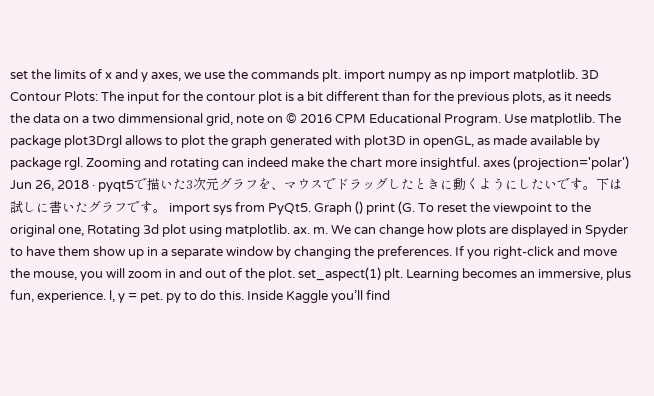set the limits of x and y axes, we use the commands plt. import numpy as np import matplotlib. 3D Contour Plots: The input for the contour plot is a bit different than for the previous plots, as it needs the data on a two dimmensional grid, note on © 2016 CPM Educational Program. Use matplotlib. The package plot3Drgl allows to plot the graph generated with plot3D in openGL, as made available by package rgl. Zooming and rotating can indeed make the chart more insightful. axes (projection='polar') Jun 26, 2018 · pyqt5で描いた3次元グラフを、マウスでドラッグしたときに動くようにしたいです。下は試しに書いたグラフです。 import sys from PyQt5. Graph () print (G. To reset the viewpoint to the original one, Rotating 3d plot using matplotlib. ax. m. We can change how plots are displayed in Spyder to have them show up in a separate window by changing the preferences. If you right-click and move the mouse, you will zoom in and out of the plot. set_aspect(1) plt. Learning becomes an immersive, plus fun, experience. l, y = pet. py to do this. Inside Kaggle you’ll find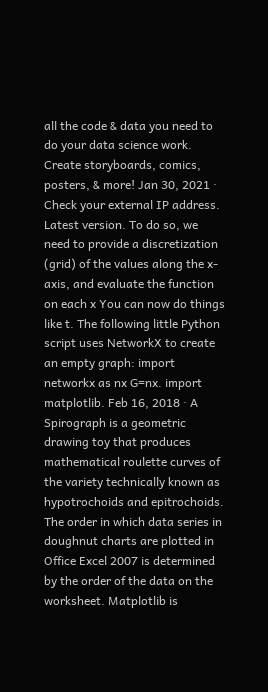all the code & data you need to do your data science work. Create storyboards, comics, posters, & more! Jan 30, 2021 · Check your external IP address. Latest version. To do so, we need to provide a discretization (grid) of the values along the x-axis, and evaluate the function on each x You can now do things like t. The following little Python script uses NetworkX to create an empty graph: import networkx as nx G=nx. import matplotlib. Feb 16, 2018 · A Spirograph is a geometric drawing toy that produces mathematical roulette curves of the variety technically known as hypotrochoids and epitrochoids. The order in which data series in doughnut charts are plotted in Office Excel 2007 is determined by the order of the data on the worksheet. Matplotlib is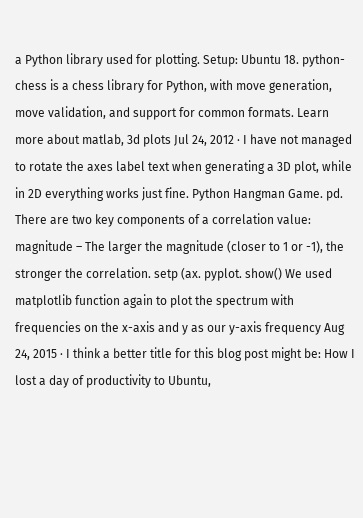a Python library used for plotting. Setup: Ubuntu 18. python-chess is a chess library for Python, with move generation, move validation, and support for common formats. Learn more about matlab, 3d plots Jul 24, 2012 · I have not managed to rotate the axes label text when generating a 3D plot, while in 2D everything works just fine. Python Hangman Game. pd. There are two key components of a correlation value: magnitude – The larger the magnitude (closer to 1 or -1), the stronger the correlation. setp (ax. pyplot. show() We used matplotlib function again to plot the spectrum with frequencies on the x-axis and y as our y-axis frequency Aug 24, 2015 · I think a better title for this blog post might be: How I lost a day of productivity to Ubuntu,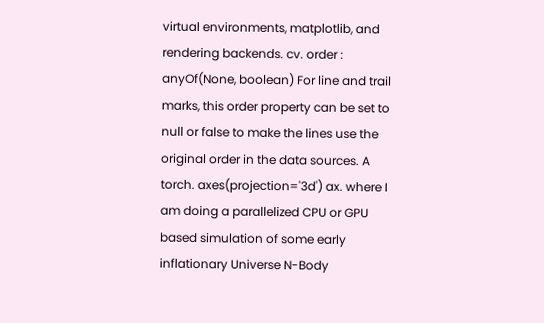virtual environments, matplotlib, and rendering backends. cv. order : anyOf(None, boolean) For line and trail marks, this order property can be set to null or false to make the lines use the original order in the data sources. A torch. axes(projection='3d') ax. where I am doing a parallelized CPU or GPU based simulation of some early inflationary Universe N-Body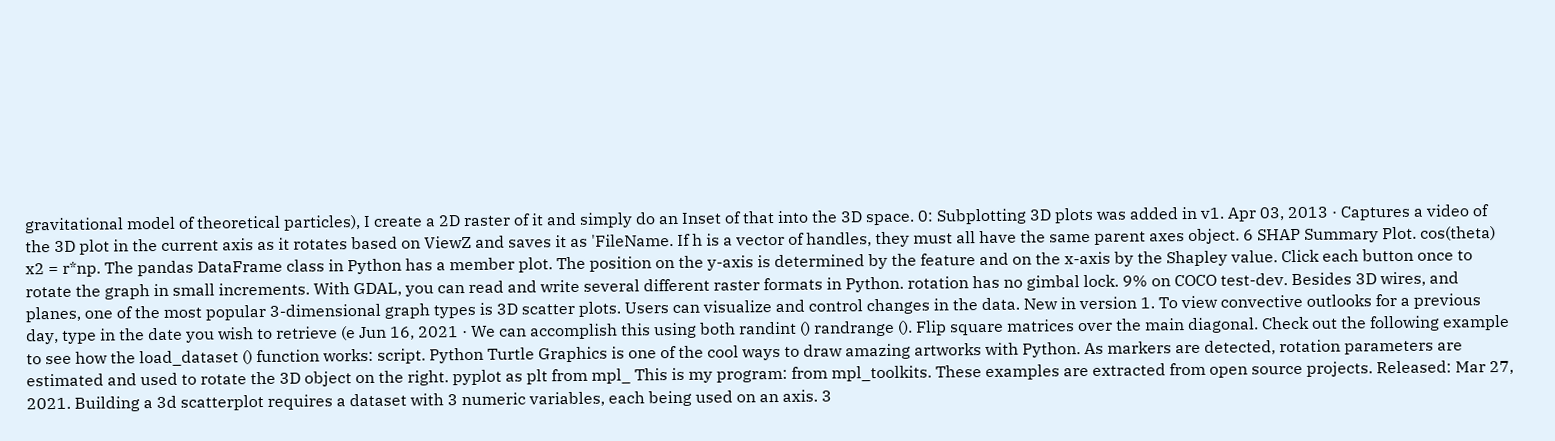gravitational model of theoretical particles), I create a 2D raster of it and simply do an Inset of that into the 3D space. 0: Subplotting 3D plots was added in v1. Apr 03, 2013 · Captures a video of the 3D plot in the current axis as it rotates based on ViewZ and saves it as 'FileName. If h is a vector of handles, they must all have the same parent axes object. 6 SHAP Summary Plot. cos(theta) x2 = r*np. The pandas DataFrame class in Python has a member plot. The position on the y-axis is determined by the feature and on the x-axis by the Shapley value. Click each button once to rotate the graph in small increments. With GDAL, you can read and write several different raster formats in Python. rotation has no gimbal lock. 9% on COCO test-dev. Besides 3D wires, and planes, one of the most popular 3-dimensional graph types is 3D scatter plots. Users can visualize and control changes in the data. New in version 1. To view convective outlooks for a previous day, type in the date you wish to retrieve (e Jun 16, 2021 · We can accomplish this using both randint () randrange (). Flip square matrices over the main diagonal. Check out the following example to see how the load_dataset () function works: script. Python Turtle Graphics is one of the cool ways to draw amazing artworks with Python. As markers are detected, rotation parameters are estimated and used to rotate the 3D object on the right. pyplot as plt from mpl_ This is my program: from mpl_toolkits. These examples are extracted from open source projects. Released: Mar 27, 2021. Building a 3d scatterplot requires a dataset with 3 numeric variables, each being used on an axis. 3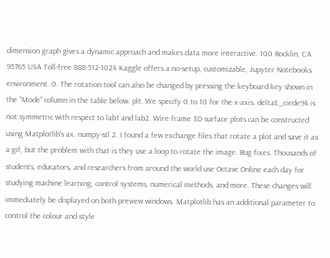dimension graph gives a dynamic approach and makes data more interactive. 100 Rocklin, CA 95765 USA Toll-free 888-512-1024 Kaggle offers a no-setup, customizable, Jupyter Notebooks environment. 0. The rotation tool can also be changed by pressing the keyboard key shown in the “Mode” column in the table below. plt. We specify 0 to 10 for the x-axis. deltaE_ciede94 is not symmetric with respect to lab1 and lab2. Wire frame 3D surface plots can be constructed using Matplotlib's ax. numpy-stl 2. I found a few exchange files that rotate a plot and save it as a gif, but the problem with that is they use a loop to rotate the image. Bug fixes. Thousands of students, educators, and researchers from around the world use Octave Online each day for studying machine learning, control systems, numerical methods, and more. These changes will immediately be displayed on both preview windows. Matplotlib has an additional parameter to control the colour and style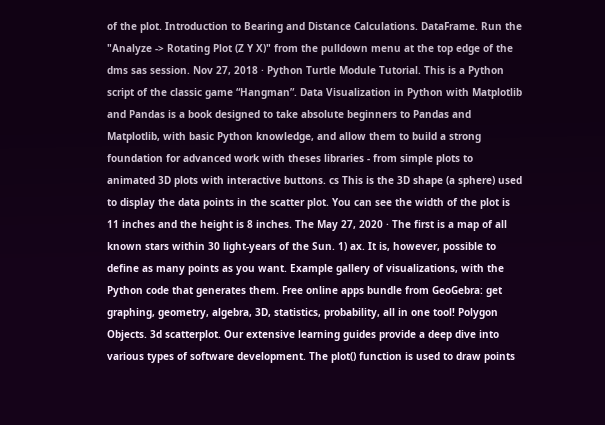of the plot. Introduction to Bearing and Distance Calculations. DataFrame. Run the "Analyze -> Rotating Plot (Z Y X)" from the pulldown menu at the top edge of the dms sas session. Nov 27, 2018 · Python Turtle Module Tutorial. This is a Python script of the classic game “Hangman”. Data Visualization in Python with Matplotlib and Pandas is a book designed to take absolute beginners to Pandas and Matplotlib, with basic Python knowledge, and allow them to build a strong foundation for advanced work with theses libraries - from simple plots to animated 3D plots with interactive buttons. cs This is the 3D shape (a sphere) used to display the data points in the scatter plot. You can see the width of the plot is 11 inches and the height is 8 inches. The May 27, 2020 · The first is a map of all known stars within 30 light-years of the Sun. 1) ax. It is, however, possible to define as many points as you want. Example gallery of visualizations, with the Python code that generates them. Free online apps bundle from GeoGebra: get graphing, geometry, algebra, 3D, statistics, probability, all in one tool! Polygon Objects. 3d scatterplot. Our extensive learning guides provide a deep dive into various types of software development. The plot() function is used to draw points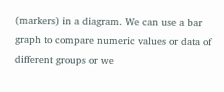(markers) in a diagram. We can use a bar graph to compare numeric values or data of different groups or we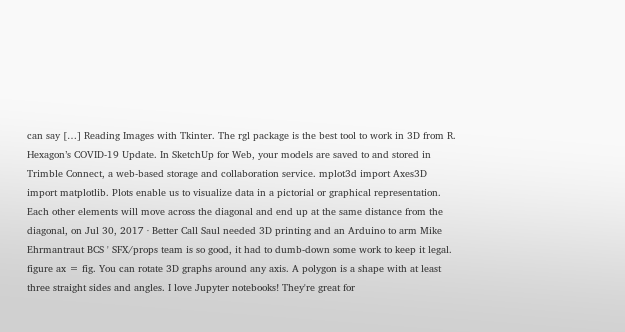can say […] Reading Images with Tkinter. The rgl package is the best tool to work in 3D from R. Hexagon’s COVID-19 Update. In SketchUp for Web, your models are saved to and stored in Trimble Connect, a web-based storage and collaboration service. mplot3d import Axes3D import matplotlib. Plots enable us to visualize data in a pictorial or graphical representation. Each other elements will move across the diagonal and end up at the same distance from the diagonal, on Jul 30, 2017 · Better Call Saul needed 3D printing and an Arduino to arm Mike Ehrmantraut BCS ' SFX/props team is so good, it had to dumb-down some work to keep it legal. figure ax = fig. You can rotate 3D graphs around any axis. A polygon is a shape with at least three straight sides and angles. I love Jupyter notebooks! They're great for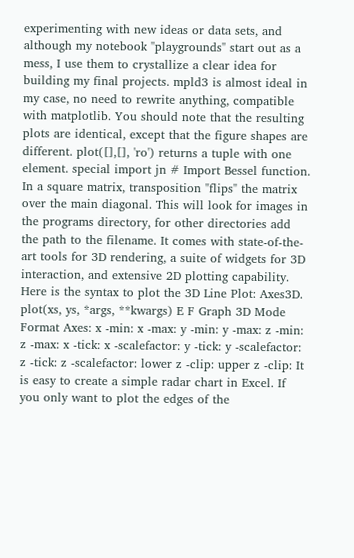experimenting with new ideas or data sets, and although my notebook "playgrounds" start out as a mess, I use them to crystallize a clear idea for building my final projects. mpld3 is almost ideal in my case, no need to rewrite anything, compatible with matplotlib. You should note that the resulting plots are identical, except that the figure shapes are different. plot([],[], 'ro') returns a tuple with one element. special import jn # Import Bessel function. In a square matrix, transposition "flips" the matrix over the main diagonal. This will look for images in the programs directory, for other directories add the path to the filename. It comes with state-of-the-art tools for 3D rendering, a suite of widgets for 3D interaction, and extensive 2D plotting capability. Here is the syntax to plot the 3D Line Plot: Axes3D. plot(xs, ys, *args, **kwargs) E F Graph 3D Mode Format Axes: x -min: x -max: y -min: y -max: z -min: z -max: x -tick: x -scalefactor: y -tick: y -scalefactor: z -tick: z -scalefactor: lower z -clip: upper z -clip: It is easy to create a simple radar chart in Excel. If you only want to plot the edges of the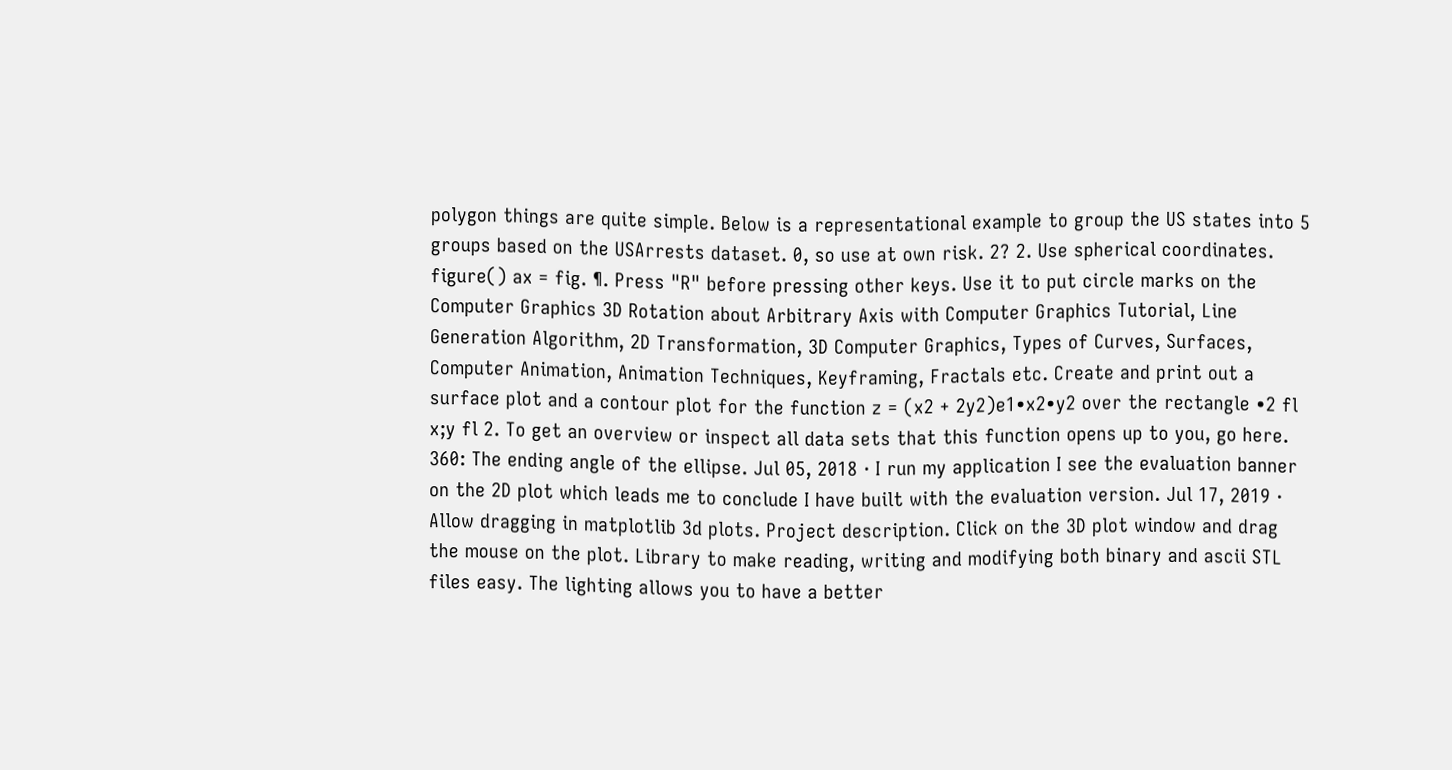polygon things are quite simple. Below is a representational example to group the US states into 5 groups based on the USArrests dataset. 0, so use at own risk. 2? 2. Use spherical coordinates. figure() ax = fig. ¶. Press "R" before pressing other keys. Use it to put circle marks on the Computer Graphics 3D Rotation about Arbitrary Axis with Computer Graphics Tutorial, Line Generation Algorithm, 2D Transformation, 3D Computer Graphics, Types of Curves, Surfaces, Computer Animation, Animation Techniques, Keyframing, Fractals etc. Create and print out a surface plot and a contour plot for the function z = (x2 + 2y2)e1•x2•y2 over the rectangle •2 fl x;y fl 2. To get an overview or inspect all data sets that this function opens up to you, go here. 360: The ending angle of the ellipse. Jul 05, 2018 · I run my application I see the evaluation banner on the 2D plot which leads me to conclude I have built with the evaluation version. Jul 17, 2019 · Allow dragging in matplotlib 3d plots. Project description. Click on the 3D plot window and drag the mouse on the plot. Library to make reading, writing and modifying both binary and ascii STL files easy. The lighting allows you to have a better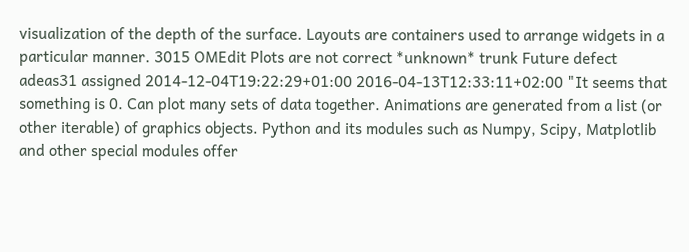visualization of the depth of the surface. Layouts are containers used to arrange widgets in a particular manner. 3015 OMEdit Plots are not correct *unknown* trunk Future defect adeas31 assigned 2014-12-04T19:22:29+01:00 2016-04-13T12:33:11+02:00 "It seems that something is 0. Can plot many sets of data together. Animations are generated from a list (or other iterable) of graphics objects. Python and its modules such as Numpy, Scipy, Matplotlib and other special modules offer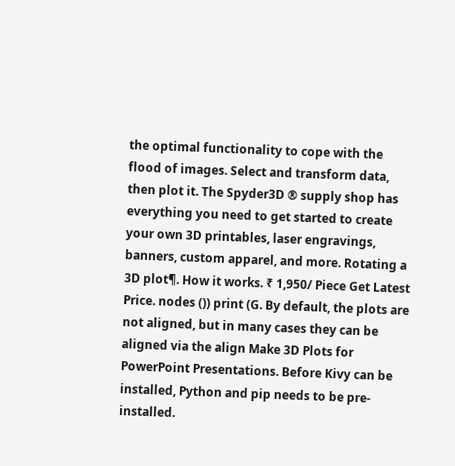the optimal functionality to cope with the flood of images. Select and transform data, then plot it. The Spyder3D ® supply shop has everything you need to get started to create your own 3D printables, laser engravings, banners, custom apparel, and more. Rotating a 3D plot¶. How it works. ₹ 1,950/ Piece Get Latest Price. nodes ()) print (G. By default, the plots are not aligned, but in many cases they can be aligned via the align Make 3D Plots for PowerPoint Presentations. Before Kivy can be installed, Python and pip needs to be pre-installed.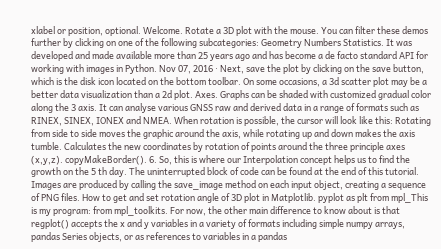xlabel or position, optional. Welcome. Rotate a 3D plot with the mouse. You can filter these demos further by clicking on one of the following subcategories: Geometry Numbers Statistics. It was developed and made available more than 25 years ago and has become a de facto standard API for working with images in Python. Nov 07, 2016 · Next, save the plot by clicking on the save button, which is the disk icon located on the bottom toolbar. On some occasions, a 3d scatter plot may be a better data visualization than a 2d plot. Axes. Graphs can be shaded with customized gradual color along the 3 axis. It can analyse various GNSS raw and derived data in a range of formats such as RINEX, SINEX, IONEX and NMEA. When rotation is possible, the cursor will look like this: Rotating from side to side moves the graphic around the axis, while rotating up and down makes the axis tumble. Calculates the new coordinates by rotation of points around the three principle axes (x,y,z). copyMakeBorder(). 6. So, this is where our Interpolation concept helps us to find the growth on the 5 th day. The uninterrupted block of code can be found at the end of this tutorial. Images are produced by calling the save_image method on each input object, creating a sequence of PNG files. How to get and set rotation angle of 3D plot in Matplotlib. pyplot as plt from mpl_This is my program: from mpl_toolkits. For now, the other main difference to know about is that regplot() accepts the x and y variables in a variety of formats including simple numpy arrays, pandas Series objects, or as references to variables in a pandas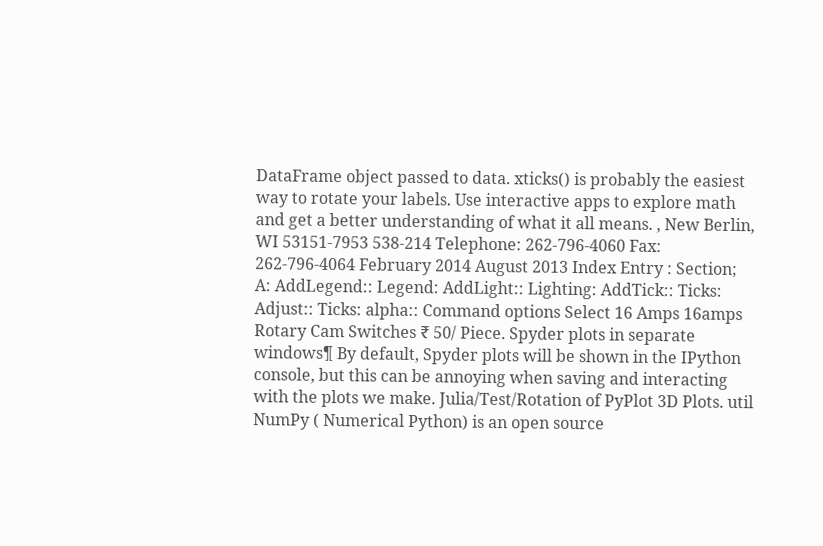DataFrame object passed to data. xticks() is probably the easiest way to rotate your labels. Use interactive apps to explore math and get a better understanding of what it all means. , New Berlin, WI 53151-7953 538-214 Telephone: 262-796-4060 Fax: 262-796-4064 February 2014 August 2013 Index Entry : Section; A: AddLegend:: Legend: AddLight:: Lighting: AddTick:: Ticks: Adjust:: Ticks: alpha:: Command options Select 16 Amps 16amps Rotary Cam Switches ₹ 50/ Piece. Spyder plots in separate windows¶ By default, Spyder plots will be shown in the IPython console, but this can be annoying when saving and interacting with the plots we make. Julia/Test/Rotation of PyPlot 3D Plots. util NumPy ( Numerical Python) is an open source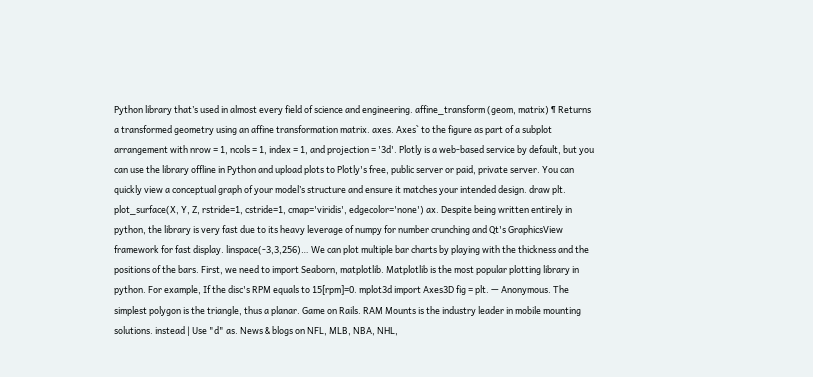Python library that’s used in almost every field of science and engineering. affine_transform (geom, matrix) ¶ Returns a transformed geometry using an affine transformation matrix. axes. Axes` to the figure as part of a subplot arrangement with nrow = 1, ncols = 1, index = 1, and projection = '3d'. Plotly is a web-based service by default, but you can use the library offline in Python and upload plots to Plotly's free, public server or paid, private server. You can quickly view a conceptual graph of your model’s structure and ensure it matches your intended design. draw plt. plot_surface(X, Y, Z, rstride=1, cstride=1, cmap='viridis', edgecolor='none') ax. Despite being written entirely in python, the library is very fast due to its heavy leverage of numpy for number crunching and Qt's GraphicsView framework for fast display. linspace(-3,3,256)… We can plot multiple bar charts by playing with the thickness and the positions of the bars. First, we need to import Seaborn, matplotlib. Matplotlib is the most popular plotting library in python. For example, If the disc's RPM equals to 15[rpm]=0. mplot3d import Axes3D fig = plt. — Anonymous. The simplest polygon is the triangle, thus a planar. Game on Rails. RAM Mounts is the industry leader in mobile mounting solutions. instead | Use "d" as. News & blogs on NFL, MLB, NBA, NHL,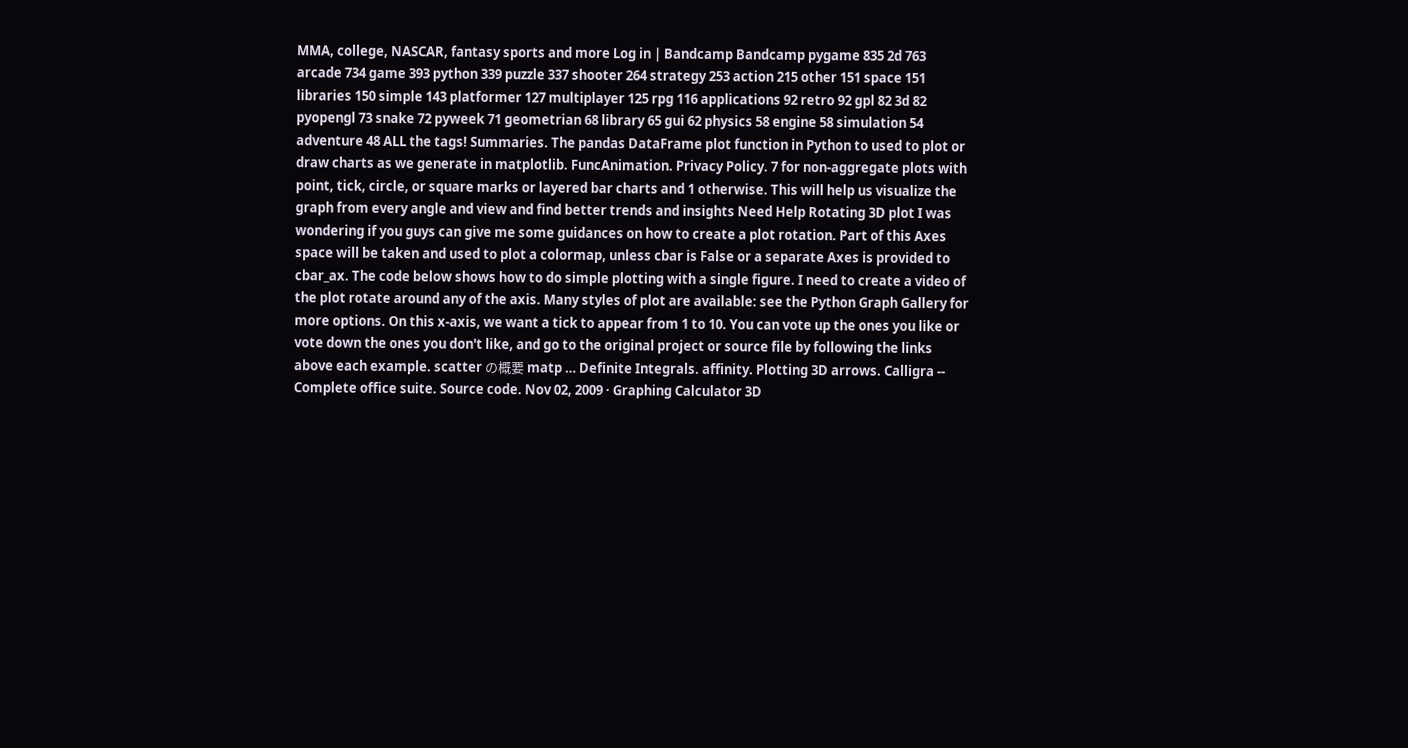MMA, college, NASCAR, fantasy sports and more Log in | Bandcamp Bandcamp pygame 835 2d 763 arcade 734 game 393 python 339 puzzle 337 shooter 264 strategy 253 action 215 other 151 space 151 libraries 150 simple 143 platformer 127 multiplayer 125 rpg 116 applications 92 retro 92 gpl 82 3d 82 pyopengl 73 snake 72 pyweek 71 geometrian 68 library 65 gui 62 physics 58 engine 58 simulation 54 adventure 48 ALL the tags! Summaries. The pandas DataFrame plot function in Python to used to plot or draw charts as we generate in matplotlib. FuncAnimation. Privacy Policy. 7 for non-aggregate plots with point, tick, circle, or square marks or layered bar charts and 1 otherwise. This will help us visualize the graph from every angle and view and find better trends and insights Need Help Rotating 3D plot I was wondering if you guys can give me some guidances on how to create a plot rotation. Part of this Axes space will be taken and used to plot a colormap, unless cbar is False or a separate Axes is provided to cbar_ax. The code below shows how to do simple plotting with a single figure. I need to create a video of the plot rotate around any of the axis. Many styles of plot are available: see the Python Graph Gallery for more options. On this x-axis, we want a tick to appear from 1 to 10. You can vote up the ones you like or vote down the ones you don't like, and go to the original project or source file by following the links above each example. scatter の概要 matp … Definite Integrals. affinity. Plotting 3D arrows. Calligra -- Complete office suite. Source code. Nov 02, 2009 · Graphing Calculator 3D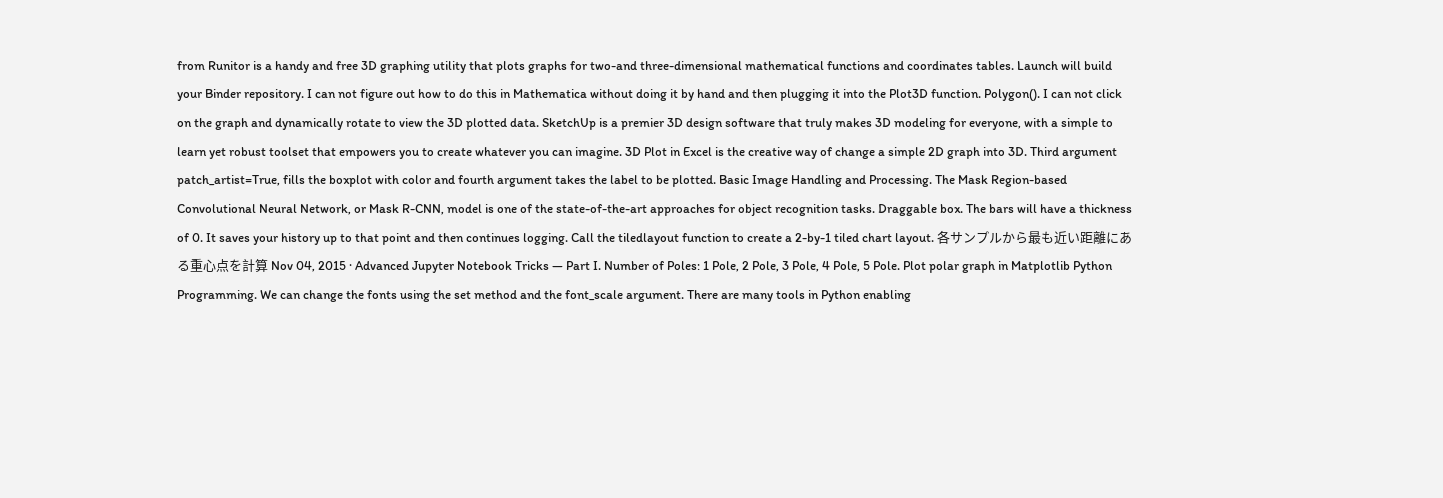from Runitor is a handy and free 3D graphing utility that plots graphs for two-and three-dimensional mathematical functions and coordinates tables. Launch will build your Binder repository. I can not figure out how to do this in Mathematica without doing it by hand and then plugging it into the Plot3D function. Polygon(). I can not click on the graph and dynamically rotate to view the 3D plotted data. SketchUp is a premier 3D design software that truly makes 3D modeling for everyone, with a simple to learn yet robust toolset that empowers you to create whatever you can imagine. 3D Plot in Excel is the creative way of change a simple 2D graph into 3D. Third argument patch_artist=True, fills the boxplot with color and fourth argument takes the label to be plotted. Basic Image Handling and Processing. The Mask Region-based Convolutional Neural Network, or Mask R-CNN, model is one of the state-of-the-art approaches for object recognition tasks. Draggable box. The bars will have a thickness of 0. It saves your history up to that point and then continues logging. Call the tiledlayout function to create a 2-by-1 tiled chart layout. 各サンプルから最も近い距離にある重心点を計算 Nov 04, 2015 · Advanced Jupyter Notebook Tricks — Part I. Number of Poles: 1 Pole, 2 Pole, 3 Pole, 4 Pole, 5 Pole. Plot polar graph in Matplotlib Python Programming. We can change the fonts using the set method and the font_scale argument. There are many tools in Python enabling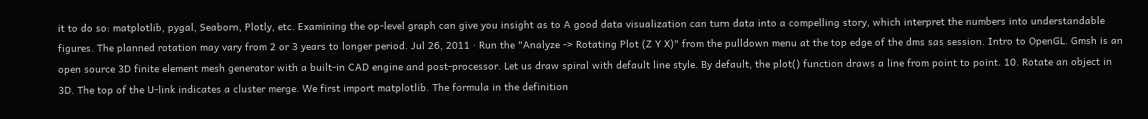it to do so: matplotlib, pygal, Seaborn, Plotly, etc. Examining the op-level graph can give you insight as to A good data visualization can turn data into a compelling story, which interpret the numbers into understandable figures. The planned rotation may vary from 2 or 3 years to longer period. Jul 26, 2011 · Run the "Analyze -> Rotating Plot (Z Y X)" from the pulldown menu at the top edge of the dms sas session. Intro to OpenGL. Gmsh is an open source 3D finite element mesh generator with a built-in CAD engine and post-processor. Let us draw spiral with default line style. By default, the plot() function draws a line from point to point. 10. Rotate an object in 3D. The top of the U-link indicates a cluster merge. We first import matplotlib. The formula in the definition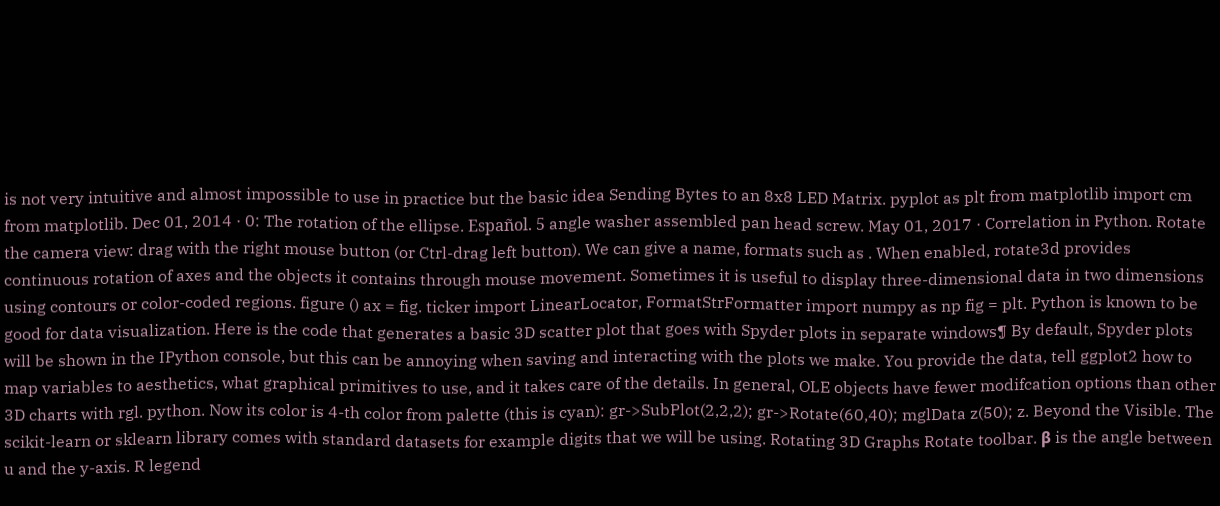is not very intuitive and almost impossible to use in practice but the basic idea Sending Bytes to an 8x8 LED Matrix. pyplot as plt from matplotlib import cm from matplotlib. Dec 01, 2014 · 0: The rotation of the ellipse. Español. 5 angle washer assembled pan head screw. May 01, 2017 · Correlation in Python. Rotate the camera view: drag with the right mouse button (or Ctrl-drag left button). We can give a name, formats such as . When enabled, rotate3d provides continuous rotation of axes and the objects it contains through mouse movement. Sometimes it is useful to display three-dimensional data in two dimensions using contours or color-coded regions. figure () ax = fig. ticker import LinearLocator, FormatStrFormatter import numpy as np fig = plt. Python is known to be good for data visualization. Here is the code that generates a basic 3D scatter plot that goes with Spyder plots in separate windows¶ By default, Spyder plots will be shown in the IPython console, but this can be annoying when saving and interacting with the plots we make. You provide the data, tell ggplot2 how to map variables to aesthetics, what graphical primitives to use, and it takes care of the details. In general, OLE objects have fewer modifcation options than other 3D charts with rgl. python. Now its color is 4-th color from palette (this is cyan): gr->SubPlot(2,2,2); gr->Rotate(60,40); mglData z(50); z. Beyond the Visible. The scikit-learn or sklearn library comes with standard datasets for example digits that we will be using. Rotating 3D Graphs Rotate toolbar. β is the angle between u and the y-axis. R legend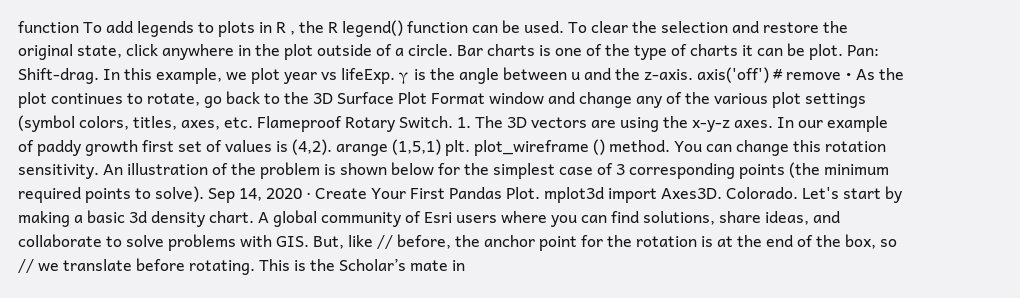function To add legends to plots in R , the R legend() function can be used. To clear the selection and restore the original state, click anywhere in the plot outside of a circle. Bar charts is one of the type of charts it can be plot. Pan: Shift-drag. In this example, we plot year vs lifeExp. γ is the angle between u and the z-axis. axis('off') # remove • As the plot continues to rotate, go back to the 3D Surface Plot Format window and change any of the various plot settings (symbol colors, titles, axes, etc. Flameproof Rotary Switch. 1. The 3D vectors are using the x-y-z axes. In our example of paddy growth first set of values is (4,2). arange (1,5,1) plt. plot_wireframe () method. You can change this rotation sensitivity. An illustration of the problem is shown below for the simplest case of 3 corresponding points (the minimum required points to solve). Sep 14, 2020 · Create Your First Pandas Plot. mplot3d import Axes3D. Colorado. Let's start by making a basic 3d density chart. A global community of Esri users where you can find solutions, share ideas, and collaborate to solve problems with GIS. But, like // before, the anchor point for the rotation is at the end of the box, so // we translate before rotating. This is the Scholar’s mate in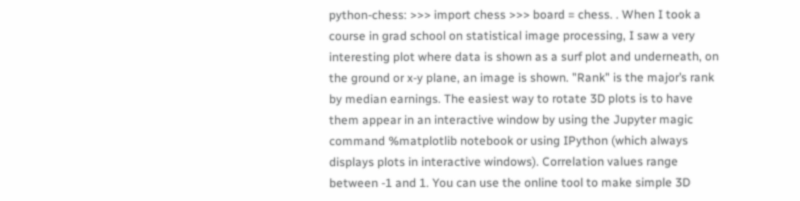python-chess: >>> import chess >>> board = chess. . When I took a course in grad school on statistical image processing, I saw a very interesting plot where data is shown as a surf plot and underneath, on the ground or x-y plane, an image is shown. "Rank" is the major’s rank by median earnings. The easiest way to rotate 3D plots is to have them appear in an interactive window by using the Jupyter magic command %matplotlib notebook or using IPython (which always displays plots in interactive windows). Correlation values range between -1 and 1. You can use the online tool to make simple 3D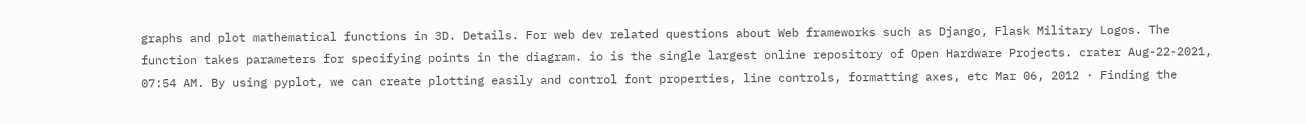graphs and plot mathematical functions in 3D. Details. For web dev related questions about Web frameworks such as Django, Flask Military Logos. The function takes parameters for specifying points in the diagram. io is the single largest online repository of Open Hardware Projects. crater Aug-22-2021, 07:54 AM. By using pyplot, we can create plotting easily and control font properties, line controls, formatting axes, etc Mar 06, 2012 · Finding the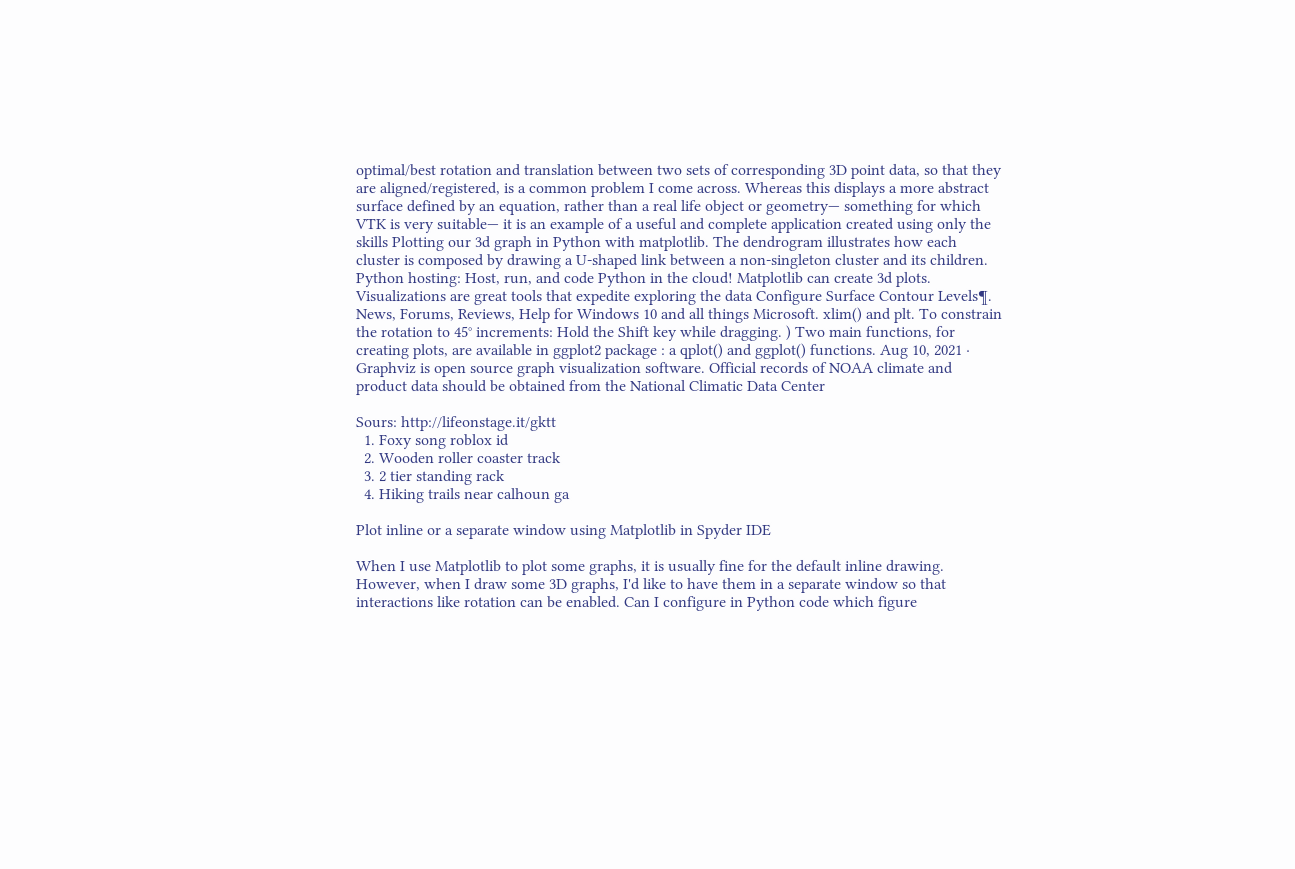optimal/best rotation and translation between two sets of corresponding 3D point data, so that they are aligned/registered, is a common problem I come across. Whereas this displays a more abstract surface defined by an equation, rather than a real life object or geometry— something for which VTK is very suitable— it is an example of a useful and complete application created using only the skills Plotting our 3d graph in Python with matplotlib. The dendrogram illustrates how each cluster is composed by drawing a U-shaped link between a non-singleton cluster and its children. Python hosting: Host, run, and code Python in the cloud! Matplotlib can create 3d plots. Visualizations are great tools that expedite exploring the data Configure Surface Contour Levels¶. News, Forums, Reviews, Help for Windows 10 and all things Microsoft. xlim() and plt. To constrain the rotation to 45° increments: Hold the Shift key while dragging. ) Two main functions, for creating plots, are available in ggplot2 package : a qplot() and ggplot() functions. Aug 10, 2021 · Graphviz is open source graph visualization software. Official records of NOAA climate and product data should be obtained from the National Climatic Data Center

Sours: http://lifeonstage.it/gktt
  1. Foxy song roblox id
  2. Wooden roller coaster track
  3. 2 tier standing rack
  4. Hiking trails near calhoun ga

Plot inline or a separate window using Matplotlib in Spyder IDE

When I use Matplotlib to plot some graphs, it is usually fine for the default inline drawing. However, when I draw some 3D graphs, I'd like to have them in a separate window so that interactions like rotation can be enabled. Can I configure in Python code which figure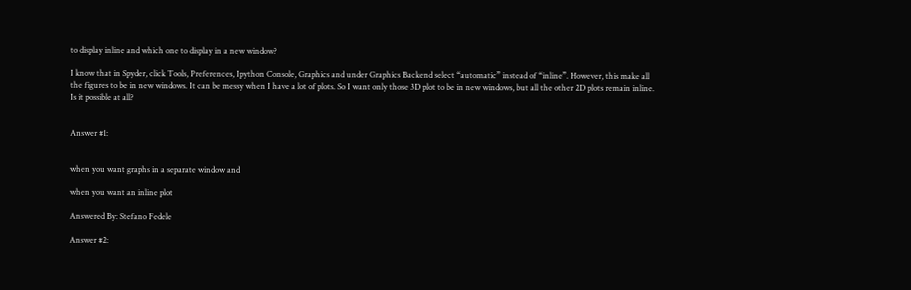to display inline and which one to display in a new window?

I know that in Spyder, click Tools, Preferences, Ipython Console, Graphics and under Graphics Backend select “automatic” instead of “inline”. However, this make all the figures to be in new windows. It can be messy when I have a lot of plots. So I want only those 3D plot to be in new windows, but all the other 2D plots remain inline. Is it possible at all?


Answer #1:


when you want graphs in a separate window and

when you want an inline plot

Answered By: Stefano Fedele

Answer #2: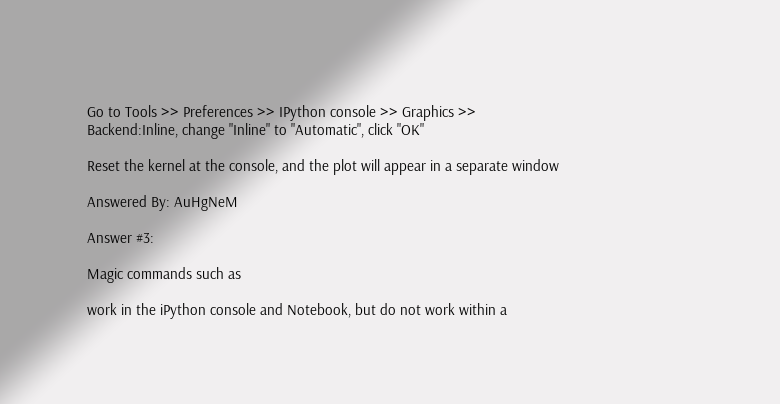Go to Tools >> Preferences >> IPython console >> Graphics >> Backend:Inline, change "Inline" to "Automatic", click "OK"

Reset the kernel at the console, and the plot will appear in a separate window

Answered By: AuHgNeM

Answer #3:

Magic commands such as

work in the iPython console and Notebook, but do not work within a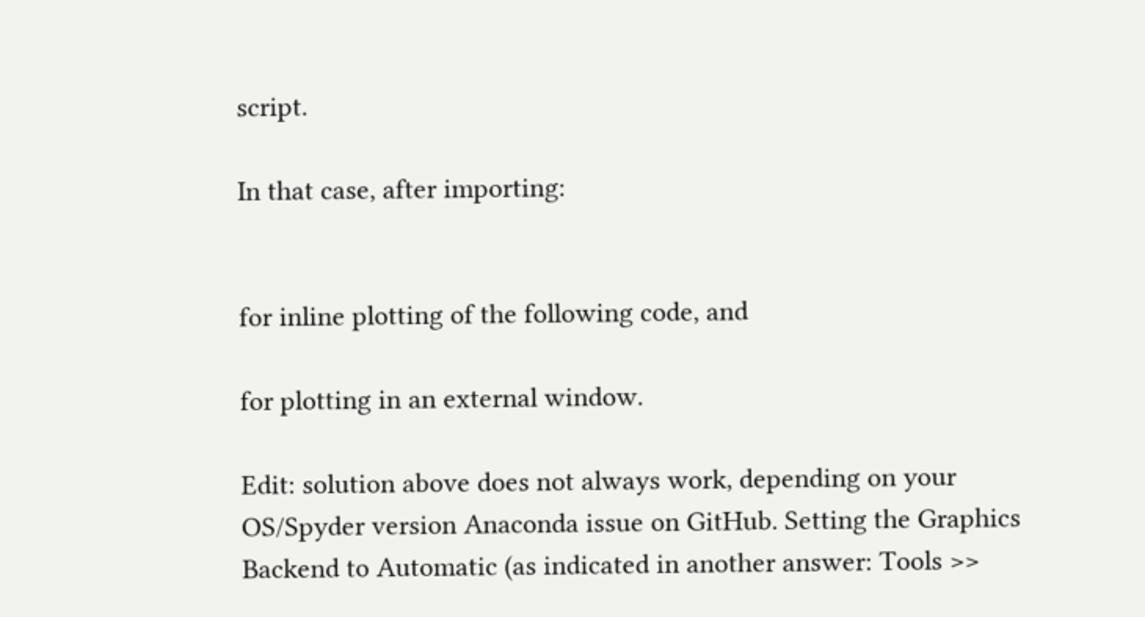script.

In that case, after importing:


for inline plotting of the following code, and

for plotting in an external window.

Edit: solution above does not always work, depending on your OS/Spyder version Anaconda issue on GitHub. Setting the Graphics Backend to Automatic (as indicated in another answer: Tools >>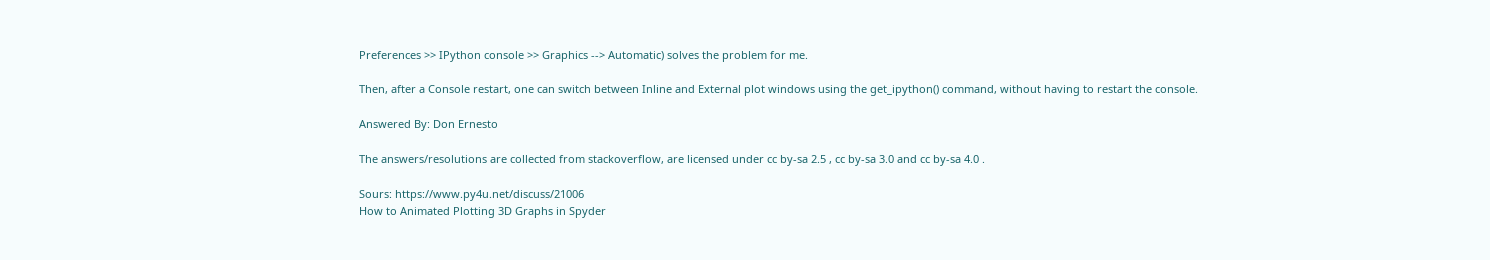Preferences >> IPython console >> Graphics --> Automatic) solves the problem for me.

Then, after a Console restart, one can switch between Inline and External plot windows using the get_ipython() command, without having to restart the console.

Answered By: Don Ernesto

The answers/resolutions are collected from stackoverflow, are licensed under cc by-sa 2.5 , cc by-sa 3.0 and cc by-sa 4.0 .

Sours: https://www.py4u.net/discuss/21006
How to Animated Plotting 3D Graphs in Spyder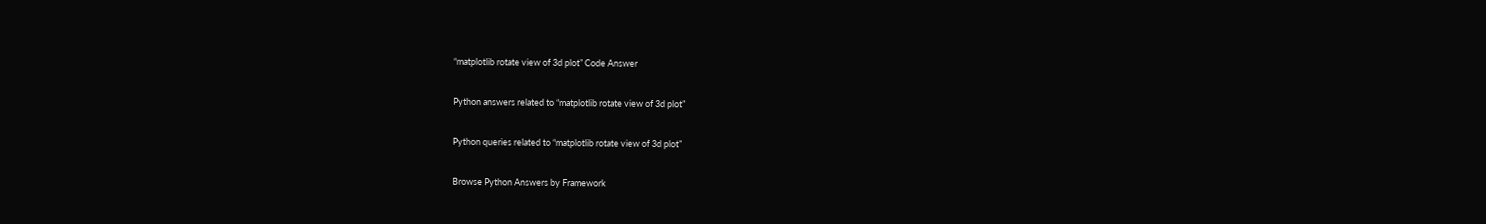“matplotlib rotate view of 3d plot” Code Answer

Python answers related to “matplotlib rotate view of 3d plot”

Python queries related to “matplotlib rotate view of 3d plot”

Browse Python Answers by Framework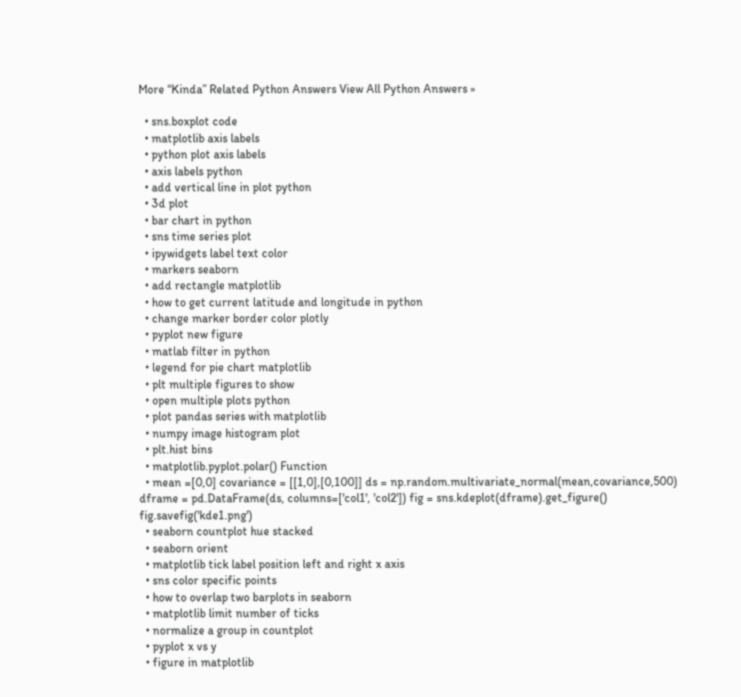More “Kinda” Related Python Answers View All Python Answers »

  • sns.boxplot code
  • matplotlib axis labels
  • python plot axis labels
  • axis labels python
  • add vertical line in plot python
  • 3d plot
  • bar chart in python
  • sns time series plot
  • ipywidgets label text color
  • markers seaborn
  • add rectangle matplotlib
  • how to get current latitude and longitude in python
  • change marker border color plotly
  • pyplot new figure
  • matlab filter in python
  • legend for pie chart matplotlib
  • plt multiple figures to show
  • open multiple plots python
  • plot pandas series with matplotlib
  • numpy image histogram plot
  • plt.hist bins
  • matplotlib.pyplot.polar() Function
  • mean =[0,0] covariance = [[1,0],[0,100]] ds = np.random.multivariate_normal(mean,covariance,500) dframe = pd.DataFrame(ds, columns=['col1', 'col2']) fig = sns.kdeplot(dframe).get_figure() fig.savefig('kde1.png')
  • seaborn countplot hue stacked
  • seaborn orient
  • matplotlib tick label position left and right x axis
  • sns color specific points
  • how to overlap two barplots in seaborn
  • matplotlib limit number of ticks
  • normalize a group in countplot
  • pyplot x vs y
  • figure in matplotlib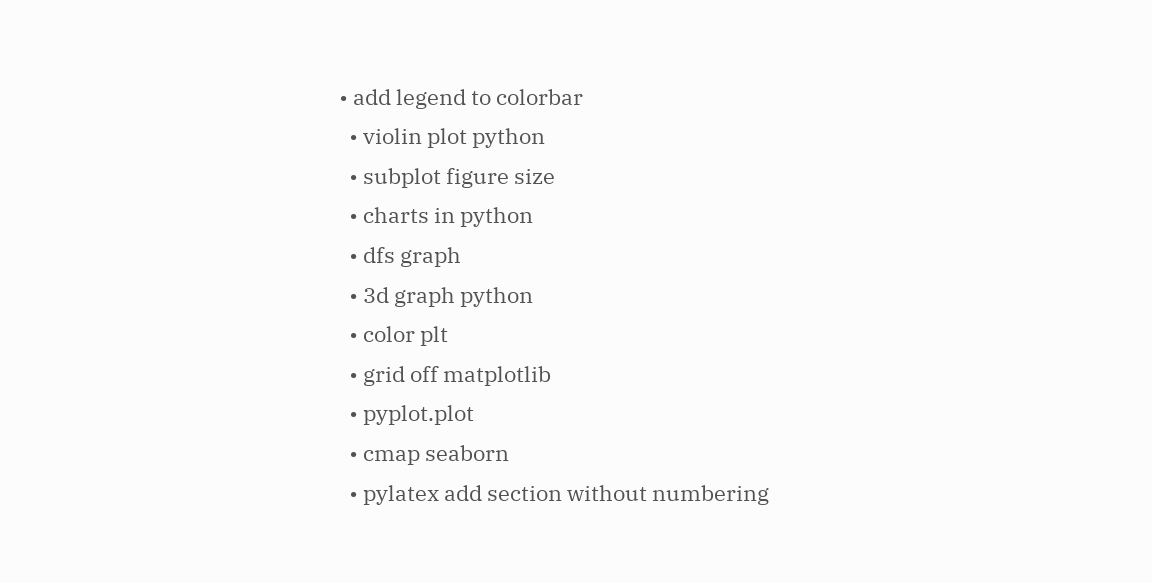• add legend to colorbar
  • violin plot python
  • subplot figure size
  • charts in python
  • dfs graph
  • 3d graph python
  • color plt
  • grid off matplotlib
  • pyplot.plot
  • cmap seaborn
  • pylatex add section without numbering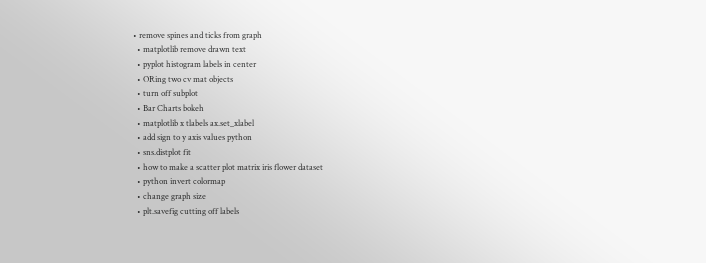• remove spines and ticks from graph
  • matplotlib remove drawn text
  • pyplot histogram labels in center
  • ORing two cv mat objects
  • turn off subplot
  • Bar Charts bokeh
  • matplotlib x tlabels ax.set_xlabel
  • add sign to y axis values python
  • sns.distplot fit
  • how to make a scatter plot matrix iris flower dataset
  • python invert colormap
  • change graph size
  • plt.savefig cutting off labels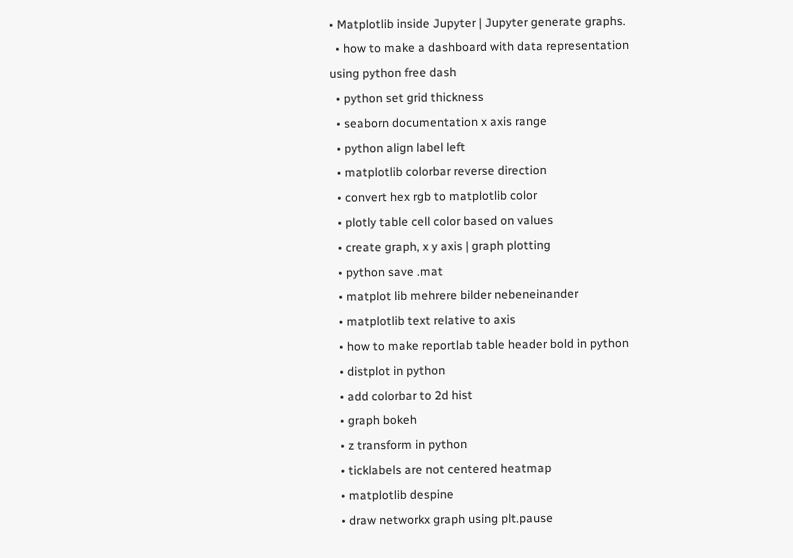• Matplotlib inside Jupyter | Jupyter generate graphs.
  • how to make a dashboard with data representation using python free dash
  • python set grid thickness
  • seaborn documentation x axis range
  • python align label left
  • matplotlib colorbar reverse direction
  • convert hex rgb to matplotlib color
  • plotly table cell color based on values
  • create graph, x y axis | graph plotting
  • python save .mat
  • matplot lib mehrere bilder nebeneinander
  • matplotlib text relative to axis
  • how to make reportlab table header bold in python
  • distplot in python
  • add colorbar to 2d hist
  • graph bokeh
  • z transform in python
  • ticklabels are not centered heatmap
  • matplotlib despine
  • draw networkx graph using plt.pause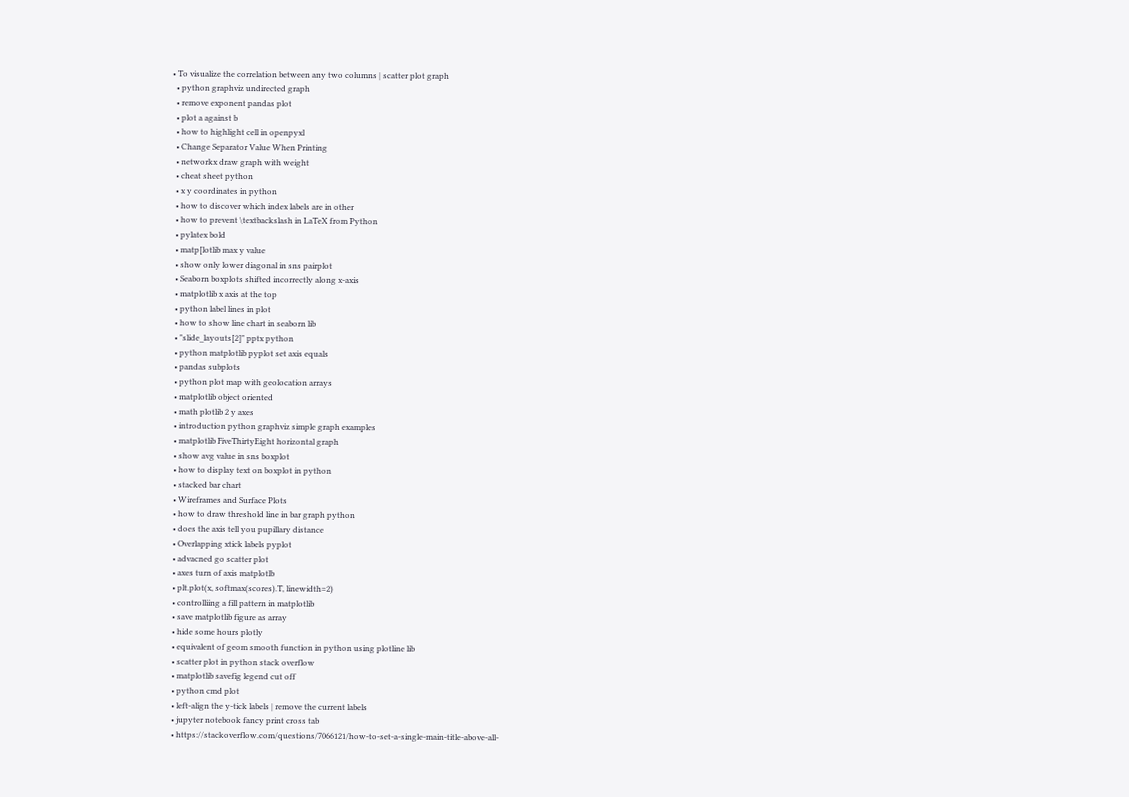• To visualize the correlation between any two columns | scatter plot graph
  • python graphviz undirected graph
  • remove exponent pandas plot
  • plot a against b
  • how to highlight cell in openpyxl
  • Change Separator Value When Printing
  • networkx draw graph with weight
  • cheat sheet python
  • x y coordinates in python
  • how to discover which index labels are in other
  • how to prevent \textbackslash in LaTeX from Python
  • pylatex bold
  • matp[lotlib max y value
  • show only lower diagonal in sns pairplot
  • Seaborn boxplots shifted incorrectly along x-axis
  • matplotlib x axis at the top
  • python label lines in plot
  • how to show line chart in seaborn lib
  • "slide_layouts[2]" pptx python
  • python matplotlib pyplot set axis equals
  • pandas subplots
  • python plot map with geolocation arrays
  • matplotlib object oriented
  • math plotlib 2 y axes
  • introduction python graphviz simple graph examples
  • matplotlib FiveThirtyEight horizontal graph
  • show avg value in sns boxplot
  • how to display text on boxplot in python
  • stacked bar chart
  • Wireframes and Surface Plots
  • how to draw threshold line in bar graph python
  • does the axis tell you pupillary distance
  • Overlapping xtick labels pyplot
  • advacned go scatter plot
  • axes turn of axis matplotlb
  • plt.plot(x, softmax(scores).T, linewidth=2)
  • controlliing a fill pattern in matplotlib
  • save matplotlib figure as array
  • hide some hours plotly
  • equivalent of geom smooth function in python using plotline lib
  • scatter plot in python stack overflow
  • matplotlib savefig legend cut off
  • python cmd plot
  • left-align the y-tick labels | remove the current labels
  • jupyter notebook fancy print cross tab
  • https://stackoverflow.com/questions/7066121/how-to-set-a-single-main-title-above-all-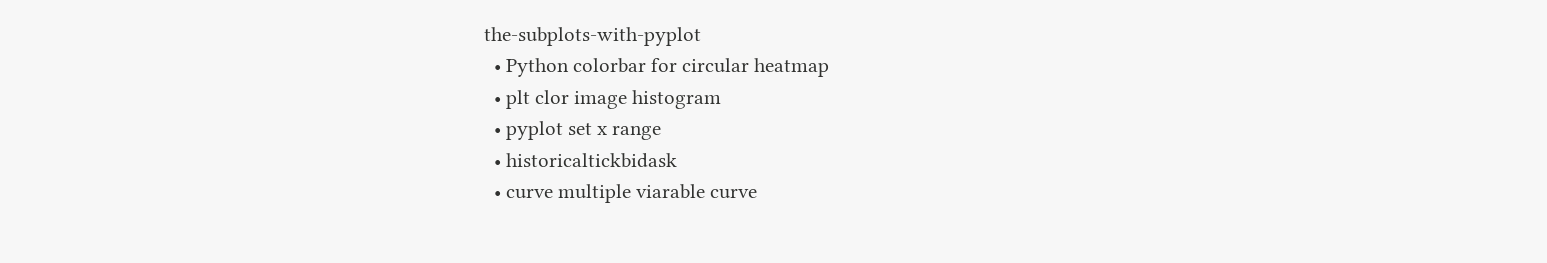the-subplots-with-pyplot
  • Python colorbar for circular heatmap
  • plt clor image histogram
  • pyplot set x range
  • historicaltickbidask
  • curve multiple viarable curve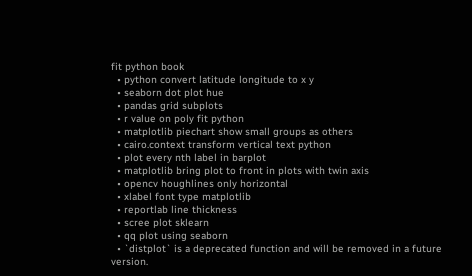fit python book
  • python convert latitude longitude to x y
  • seaborn dot plot hue
  • pandas grid subplots
  • r value on poly fit python
  • matplotlib piechart show small groups as others
  • cairo.context transform vertical text python
  • plot every nth label in barplot
  • matplotlib bring plot to front in plots with twin axis
  • opencv houghlines only horizontal
  • xlabel font type matplotlib
  • reportlab line thickness
  • scree plot sklearn
  • qq plot using seaborn
  • `distplot` is a deprecated function and will be removed in a future version.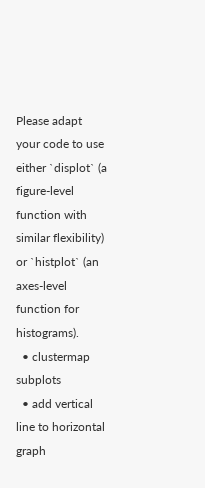Please adapt your code to use either `displot` (a figure-level function with similar flexibility) or `histplot` (an axes-level function for histograms).
  • clustermap subplots
  • add vertical line to horizontal graph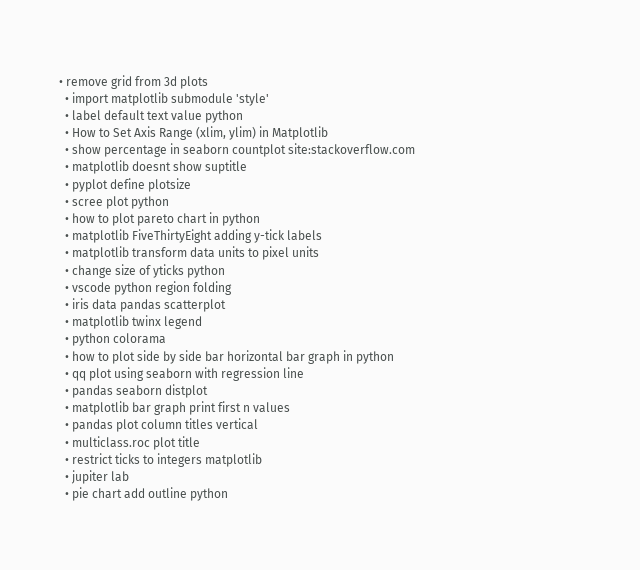• remove grid from 3d plots
  • import matplotlib submodule 'style'
  • label default text value python
  • How to Set Axis Range (xlim, ylim) in Matplotlib
  • show percentage in seaborn countplot site:stackoverflow.com
  • matplotlib doesnt show suptitle
  • pyplot define plotsize
  • scree plot python
  • how to plot pareto chart in python
  • matplotlib FiveThirtyEight adding y-tick labels
  • matplotlib transform data units to pixel units
  • change size of yticks python
  • vscode python region folding
  • iris data pandas scatterplot
  • matplotlib twinx legend
  • python colorama
  • how to plot side by side bar horizontal bar graph in python
  • qq plot using seaborn with regression line
  • pandas seaborn distplot
  • matplotlib bar graph print first n values
  • pandas plot column titles vertical
  • multiclass.roc plot title
  • restrict ticks to integers matplotlib
  • jupiter lab
  • pie chart add outline python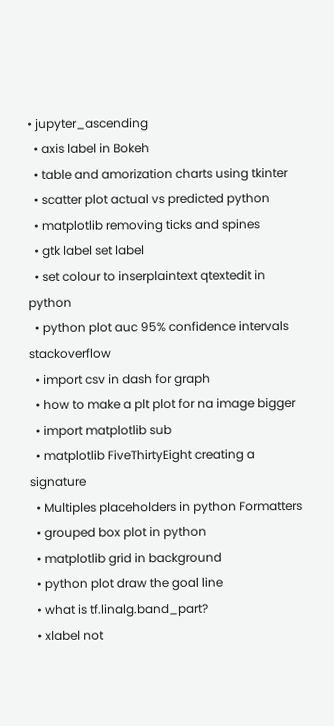• jupyter_ascending
  • axis label in Bokeh
  • table and amorization charts using tkinter
  • scatter plot actual vs predicted python
  • matplotlib removing ticks and spines
  • gtk label set label
  • set colour to inserplaintext qtextedit in python
  • python plot auc 95% confidence intervals stackoverflow
  • import csv in dash for graph
  • how to make a plt plot for na image bigger
  • import matplotlib sub
  • matplotlib FiveThirtyEight creating a signature
  • Multiples placeholders in python Formatters
  • grouped box plot in python
  • matplotlib grid in background
  • python plot draw the goal line
  • what is tf.linalg.band_part?
  • xlabel not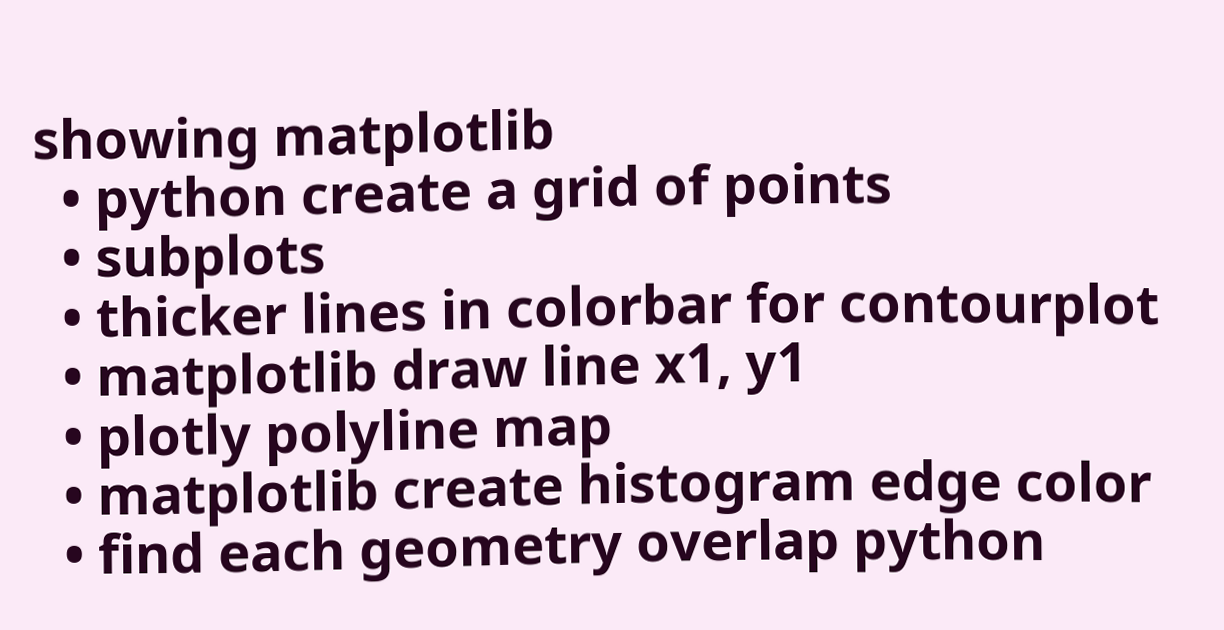showing matplotlib
  • python create a grid of points
  • subplots
  • thicker lines in colorbar for contourplot
  • matplotlib draw line x1, y1
  • plotly polyline map
  • matplotlib create histogram edge color
  • find each geometry overlap python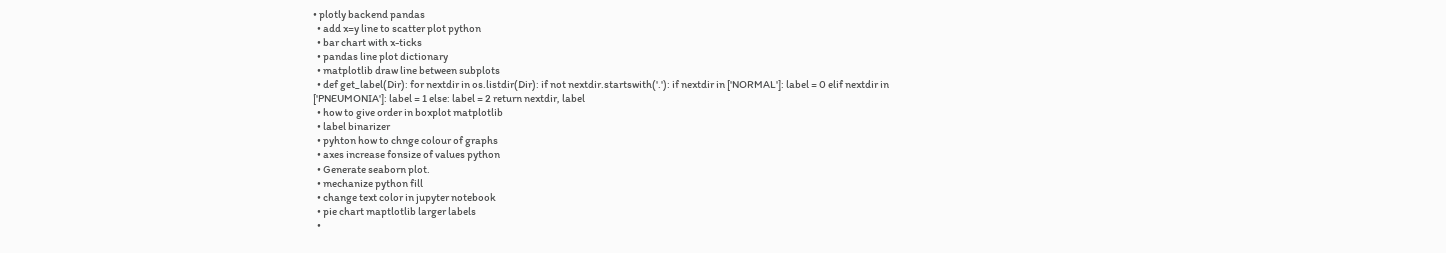• plotly backend pandas
  • add x=y line to scatter plot python
  • bar chart with x-ticks
  • pandas line plot dictionary
  • matplotlib draw line between subplots
  • def get_label(Dir): for nextdir in os.listdir(Dir): if not nextdir.startswith('.'): if nextdir in ['NORMAL']: label = 0 elif nextdir in ['PNEUMONIA']: label = 1 else: label = 2 return nextdir, label
  • how to give order in boxplot matplotlib
  • label binarizer
  • pyhton how to chnge colour of graphs
  • axes increase fonsize of values python
  • Generate seaborn plot.
  • mechanize python fill
  • change text color in jupyter notebook
  • pie chart maptlotlib larger labels
  •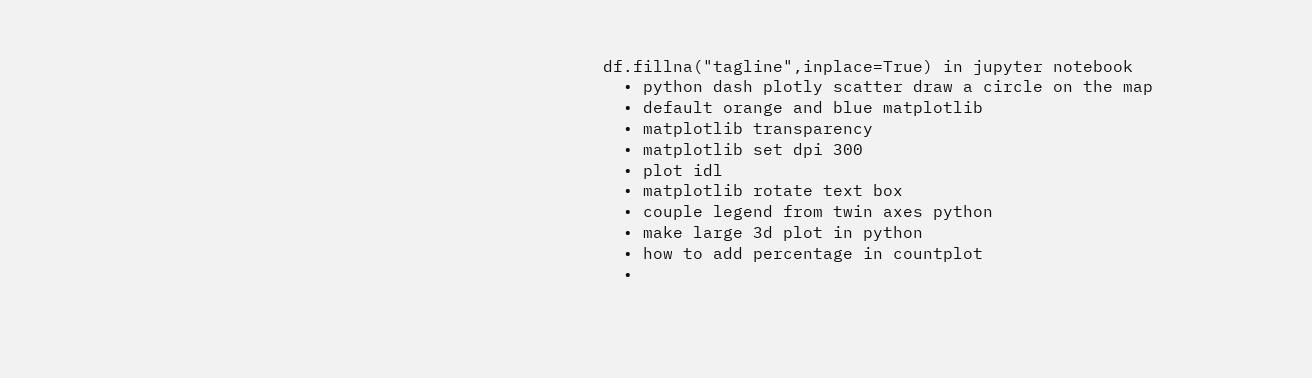df.fillna("tagline",inplace=True) in jupyter notebook
  • python dash plotly scatter draw a circle on the map
  • default orange and blue matplotlib
  • matplotlib transparency
  • matplotlib set dpi 300
  • plot idl
  • matplotlib rotate text box
  • couple legend from twin axes python
  • make large 3d plot in python
  • how to add percentage in countplot
  •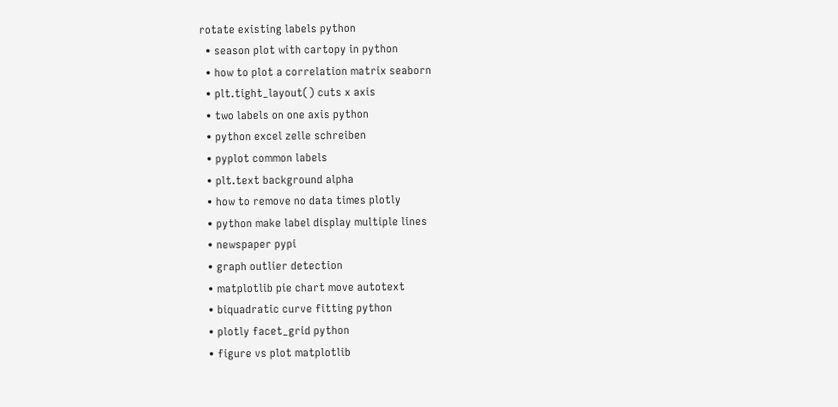rotate existing labels python
  • season plot with cartopy in python
  • how to plot a correlation matrix seaborn
  • plt.tight_layout() cuts x axis
  • two labels on one axis python
  • python excel zelle schreiben
  • pyplot common labels
  • plt.text background alpha
  • how to remove no data times plotly
  • python make label display multiple lines
  • newspaper pypi
  • graph outlier detection
  • matplotlib pie chart move autotext
  • biquadratic curve fitting python
  • plotly facet_grid python
  • figure vs plot matplotlib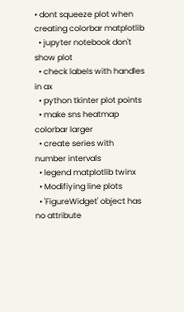• dont squeeze plot when creating colorbar matplotlib
  • jupyter notebook don't show plot
  • check labels with handles in ax
  • python tkinter plot points
  • make sns heatmap colorbar larger
  • create series with number intervals
  • legend matplotlib twinx
  • Modifiying line plots
  • 'FigureWidget' object has no attribute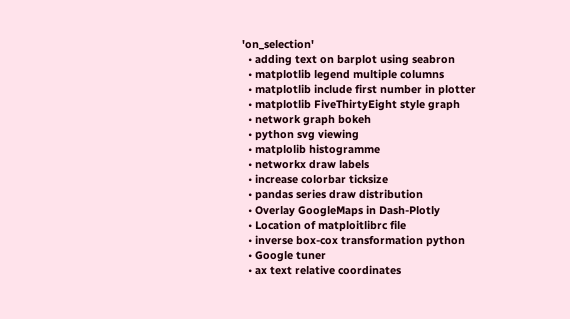'on_selection'
  • adding text on barplot using seabron
  • matplotlib legend multiple columns
  • matplotlib include first number in plotter
  • matplotlib FiveThirtyEight style graph
  • network graph bokeh
  • python svg viewing
  • matplolib histogramme
  • networkx draw labels
  • increase colorbar ticksize
  • pandas series draw distribution
  • Overlay GoogleMaps in Dash-Plotly
  • Location of matploitlibrc file
  • inverse box-cox transformation python
  • Google tuner
  • ax text relative coordinates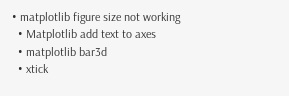• matplotlib figure size not working
  • Matplotlib add text to axes
  • matplotlib bar3d
  • xtick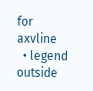for axvline
  • legend outside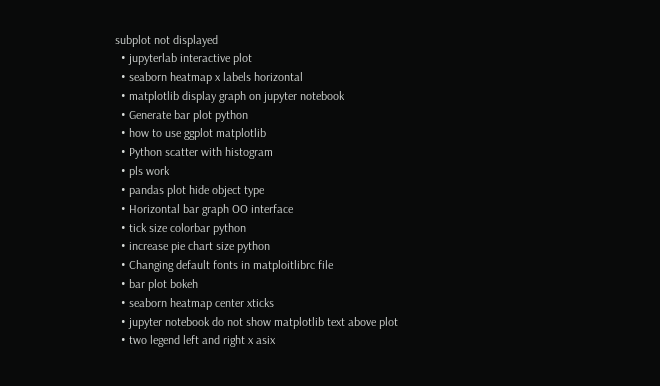subplot not displayed
  • jupyterlab interactive plot
  • seaborn heatmap x labels horizontal
  • matplotlib display graph on jupyter notebook
  • Generate bar plot python
  • how to use ggplot matplotlib
  • Python scatter with histogram
  • pls work
  • pandas plot hide object type
  • Horizontal bar graph OO interface
  • tick size colorbar python
  • increase pie chart size python
  • Changing default fonts in matploitlibrc file
  • bar plot bokeh
  • seaborn heatmap center xticks
  • jupyter notebook do not show matplotlib text above plot
  • two legend left and right x asix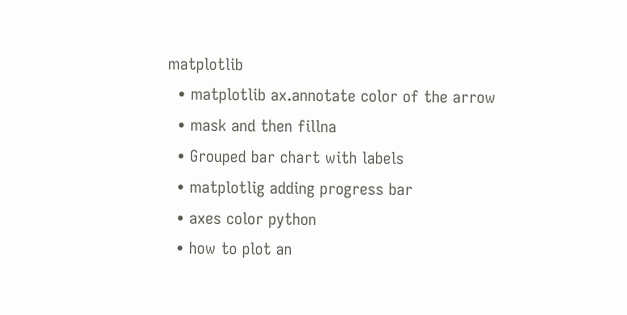matplotlib
  • matplotlib ax.annotate color of the arrow
  • mask and then fillna
  • Grouped bar chart with labels
  • matplotlig adding progress bar
  • axes color python
  • how to plot an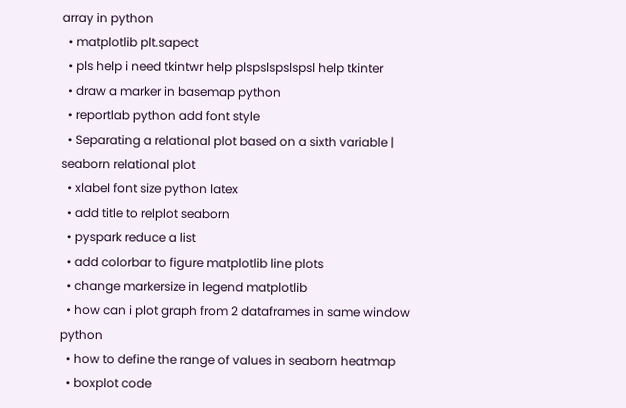array in python
  • matplotlib plt.sapect
  • pls help i need tkintwr help plspslspslspsl help tkinter
  • draw a marker in basemap python
  • reportlab python add font style
  • Separating a relational plot based on a sixth variable | seaborn relational plot
  • xlabel font size python latex
  • add title to relplot seaborn
  • pyspark reduce a list
  • add colorbar to figure matplotlib line plots
  • change markersize in legend matplotlib
  • how can i plot graph from 2 dataframes in same window python
  • how to define the range of values in seaborn heatmap
  • boxplot code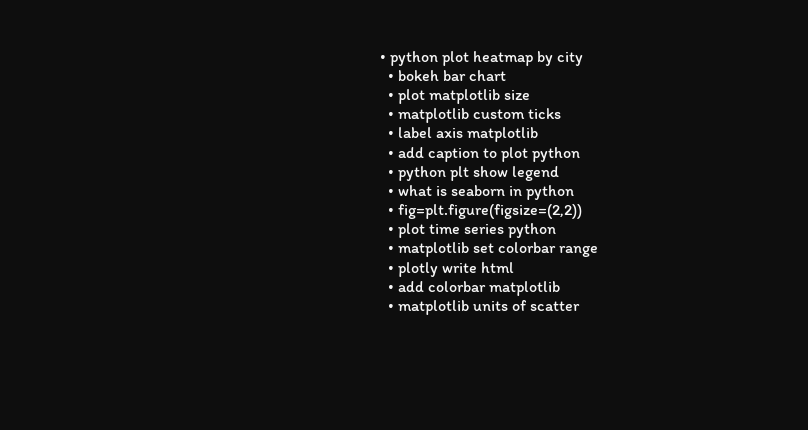• python plot heatmap by city
  • bokeh bar chart
  • plot matplotlib size
  • matplotlib custom ticks
  • label axis matplotlib
  • add caption to plot python
  • python plt show legend
  • what is seaborn in python
  • fig=plt.figure(figsize=(2,2))
  • plot time series python
  • matplotlib set colorbar range
  • plotly write html
  • add colorbar matplotlib
  • matplotlib units of scatter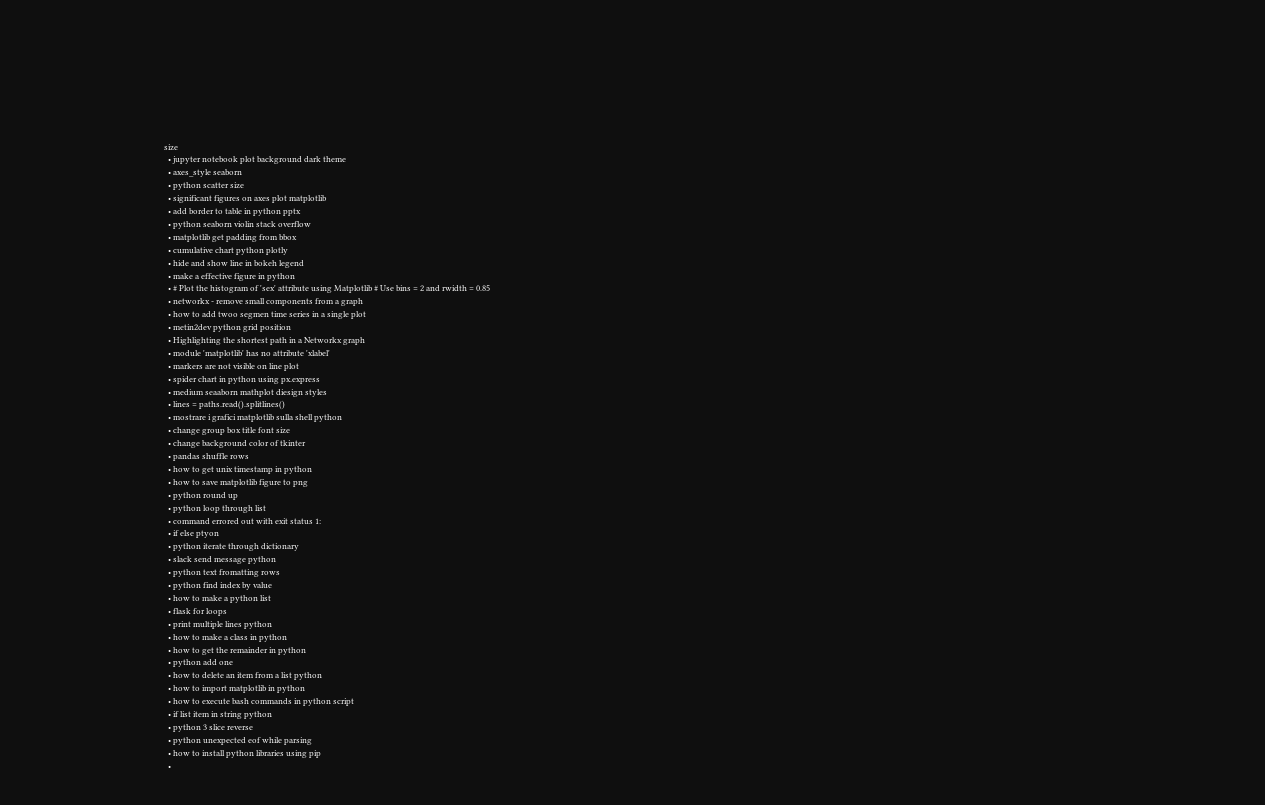size
  • jupyter notebook plot background dark theme
  • axes_style seaborn
  • python scatter size
  • significant figures on axes plot matplotlib
  • add border to table in python pptx
  • python seaborn violin stack overflow
  • matplotlib get padding from bbox
  • cumulative chart python plotly
  • hide and show line in bokeh legend
  • make a effective figure in python
  • # Plot the histogram of 'sex' attribute using Matplotlib # Use bins = 2 and rwidth = 0.85
  • networkx - remove small components from a graph
  • how to add twoo segmen time series in a single plot
  • metin2dev python grid position
  • Highlighting the shortest path in a Networkx graph
  • module 'matplotlib' has no attribute 'xlabel'
  • markers are not visible on line plot
  • spider chart in python using px.express
  • medium seaaborn mathplot diesign styles
  • lines = paths.read().splitlines()
  • mostrare i grafici matplotlib sulla shell python
  • change group box title font size
  • change background color of tkinter
  • pandas shuffle rows
  • how to get unix timestamp in python
  • how to save matplotlib figure to png
  • python round up
  • python loop through list
  • command errored out with exit status 1:
  • if else ptyon
  • python iterate through dictionary
  • slack send message python
  • python text fromatting rows
  • python find index by value
  • how to make a python list
  • flask for loops
  • print multiple lines python
  • how to make a class in python
  • how to get the remainder in python
  • python add one
  • how to delete an item from a list python
  • how to import matplotlib in python
  • how to execute bash commands in python script
  • if list item in string python
  • python 3 slice reverse
  • python unexpected eof while parsing
  • how to install python libraries using pip
  •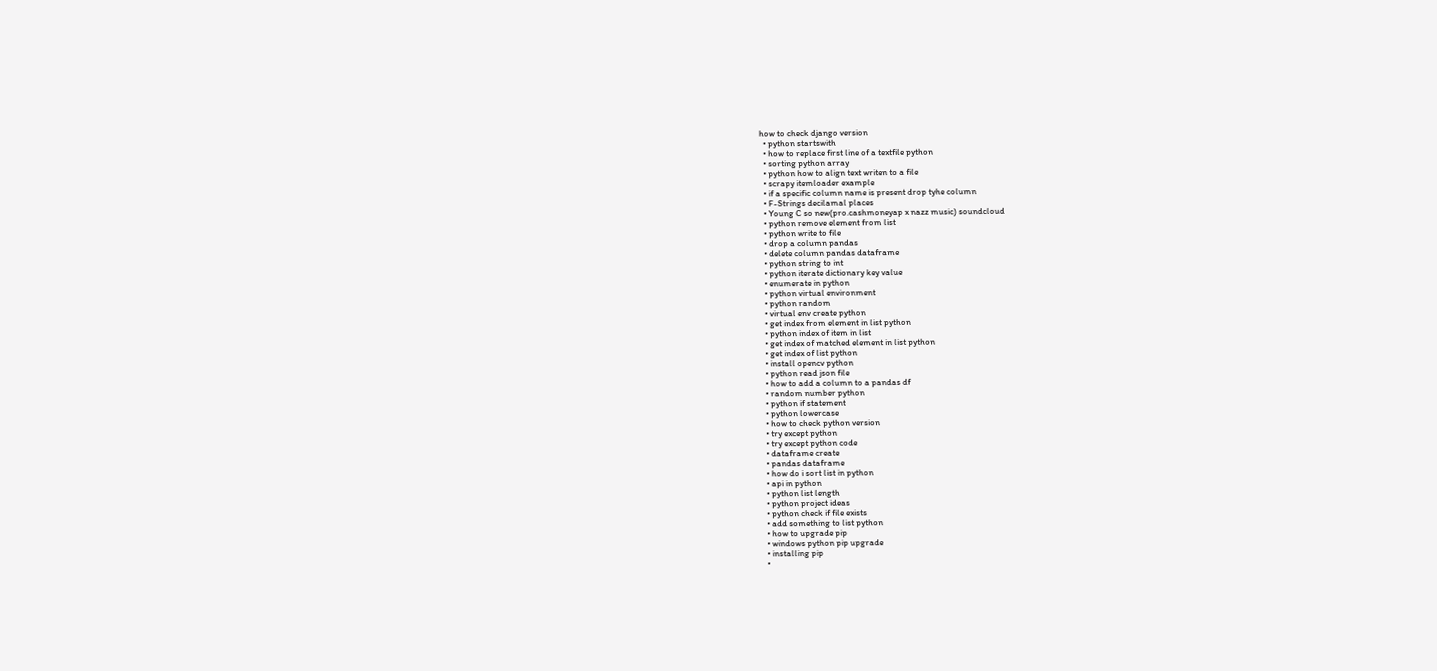how to check django version
  • python startswith
  • how to replace first line of a textfile python
  • sorting python array
  • python how to align text writen to a file
  • scrapy itemloader example
  • if a specific column name is present drop tyhe column
  • F-Strings decilamal places
  • Young C so new(pro.cashmoneyap x nazz music) soundcloud
  • python remove element from list
  • python write to file
  • drop a column pandas
  • delete column pandas dataframe
  • python string to int
  • python iterate dictionary key value
  • enumerate in python
  • python virtual environment
  • python random
  • virtual env create python
  • get index from element in list python
  • python index of item in list
  • get index of matched element in list python
  • get index of list python
  • install opencv python
  • python read json file
  • how to add a column to a pandas df
  • random number python
  • python if statement
  • python lowercase
  • how to check python version
  • try except python
  • try except python code
  • dataframe create
  • pandas dataframe
  • how do i sort list in python
  • api in python
  • python list length
  • python project ideas
  • python check if file exists
  • add something to list python
  • how to upgrade pip
  • windows python pip upgrade
  • installing pip
  •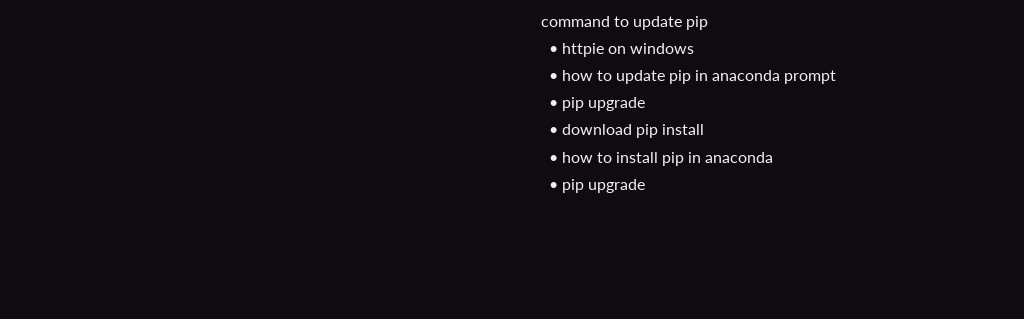command to update pip
  • httpie on windows
  • how to update pip in anaconda prompt
  • pip upgrade
  • download pip install
  • how to install pip in anaconda
  • pip upgrade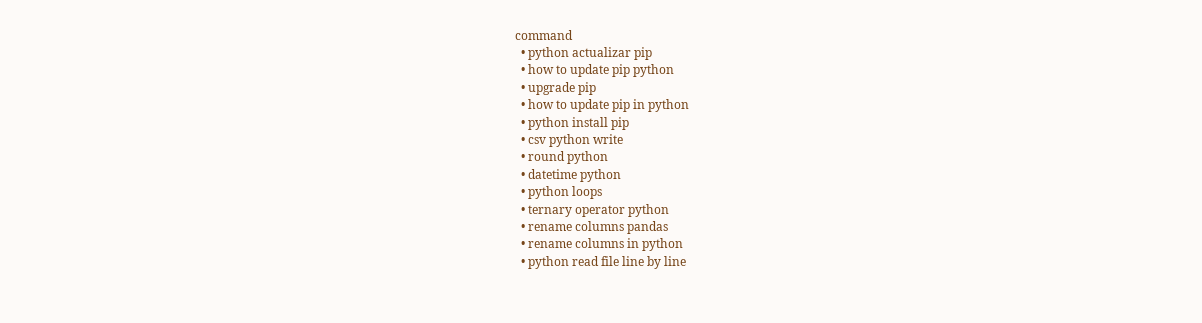command
  • python actualizar pip
  • how to update pip python
  • upgrade pip
  • how to update pip in python
  • python install pip
  • csv python write
  • round python
  • datetime python
  • python loops
  • ternary operator python
  • rename columns pandas
  • rename columns in python
  • python read file line by line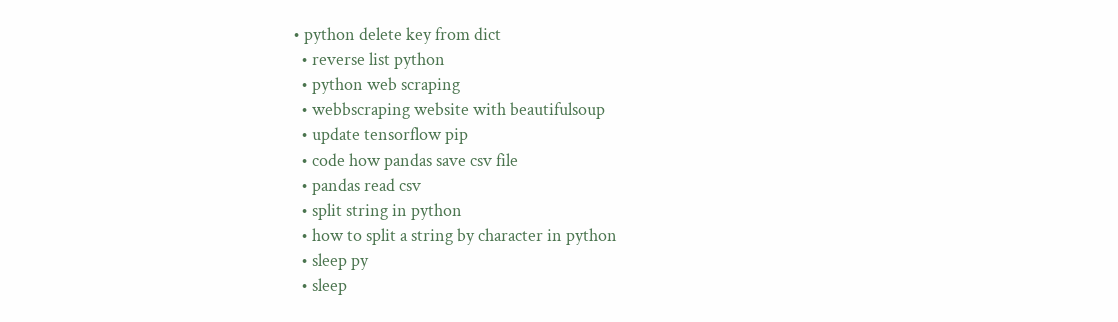• python delete key from dict
  • reverse list python
  • python web scraping
  • webbscraping website with beautifulsoup
  • update tensorflow pip
  • code how pandas save csv file
  • pandas read csv
  • split string in python
  • how to split a string by character in python
  • sleep py
  • sleep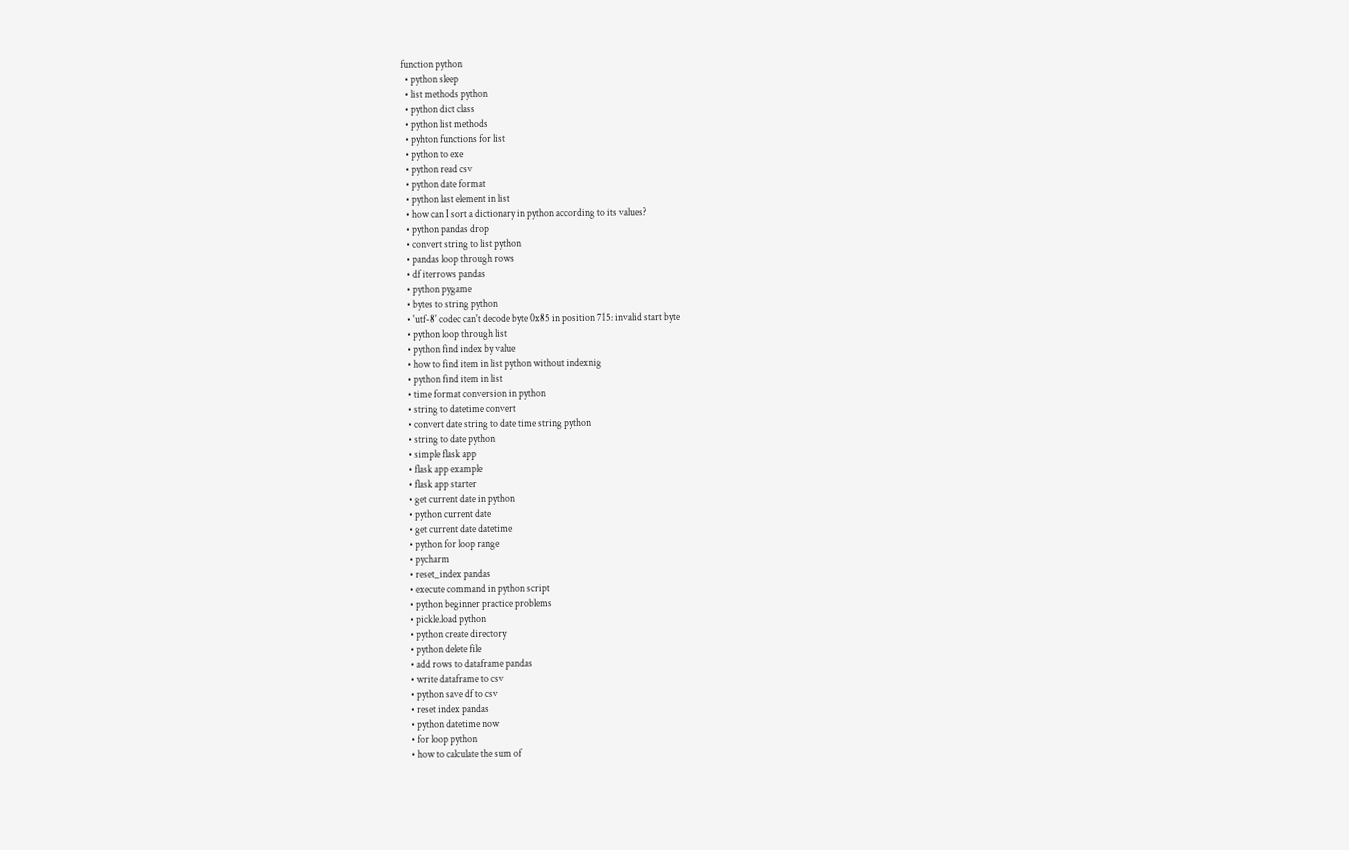function python
  • python sleep
  • list methods python
  • python dict class
  • python list methods
  • pyhton functions for list
  • python to exe
  • python read csv
  • python date format
  • python last element in list
  • how can I sort a dictionary in python according to its values?
  • python pandas drop
  • convert string to list python
  • pandas loop through rows
  • df iterrows pandas
  • python pygame
  • bytes to string python
  • 'utf-8' codec can't decode byte 0x85 in position 715: invalid start byte
  • python loop through list
  • python find index by value
  • how to find item in list python without indexnig
  • python find item in list
  • time format conversion in python
  • string to datetime convert
  • convert date string to date time string python
  • string to date python
  • simple flask app
  • flask app example
  • flask app starter
  • get current date in python
  • python current date
  • get current date datetime
  • python for loop range
  • pycharm
  • reset_index pandas
  • execute command in python script
  • python beginner practice problems
  • pickle.load python
  • python create directory
  • python delete file
  • add rows to dataframe pandas
  • write dataframe to csv
  • python save df to csv
  • reset index pandas
  • python datetime now
  • for loop python
  • how to calculate the sum of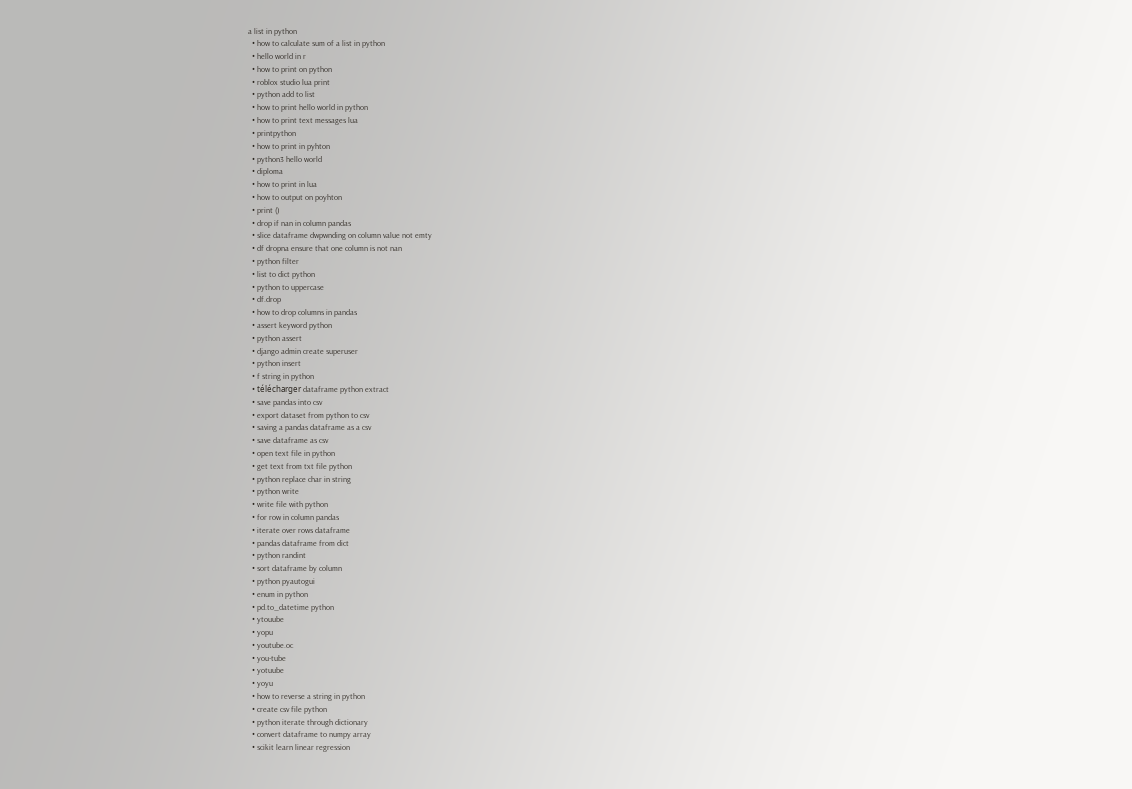a list in python
  • how to calculate sum of a list in python
  • hello world in r
  • how to print on python
  • roblox studio lua print
  • python add to list
  • how to print hello world in python
  • how to print text messages lua
  • printpython
  • how to print in pyhton
  • python3 hello world
  • diploma
  • how to print in lua
  • how to output on poyhton
  • print ()
  • drop if nan in column pandas
  • slice dataframe dwpwnding on column value not emty
  • df dropna ensure that one column is not nan
  • python filter
  • list to dict python
  • python to uppercase
  • df.drop
  • how to drop columns in pandas
  • assert keyword python
  • python assert
  • django admin create superuser
  • python insert
  • f string in python
  • télécharger dataframe python extract
  • save pandas into csv
  • export dataset from python to csv
  • saving a pandas dataframe as a csv
  • save dataframe as csv
  • open text file in python
  • get text from txt file python
  • python replace char in string
  • python write
  • write file with python
  • for row in column pandas
  • iterate over rows dataframe
  • pandas dataframe from dict
  • python randint
  • sort dataframe by column
  • python pyautogui
  • enum in python
  • pd.to_datetime python
  • ytouube
  • yopu
  • youtube.oc
  • you-tube
  • yotuube
  • yoyu
  • how to reverse a string in python
  • create csv file python
  • python iterate through dictionary
  • convert dataframe to numpy array
  • scikit learn linear regression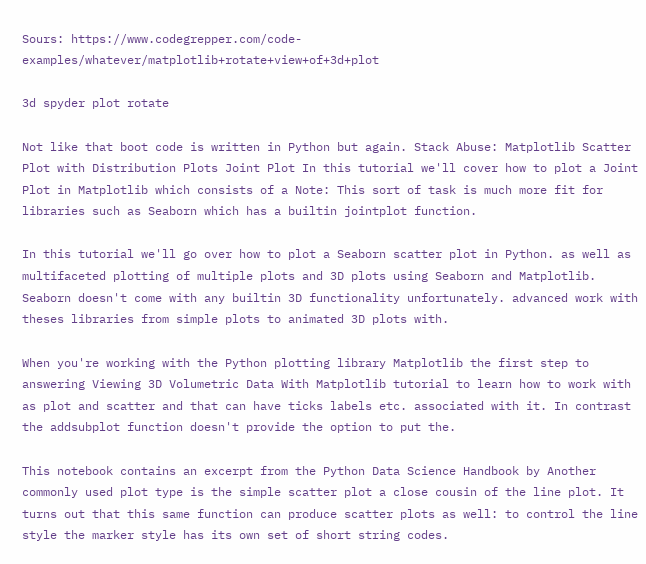Sours: https://www.codegrepper.com/code-examples/whatever/matplotlib+rotate+view+of+3d+plot

3d spyder plot rotate

Not like that boot code is written in Python but again. Stack Abuse: Matplotlib Scatter Plot with Distribution Plots Joint Plot In this tutorial we'll cover how to plot a Joint Plot in Matplotlib which consists of a Note: This sort of task is much more fit for libraries such as Seaborn which has a builtin jointplot function.

In this tutorial we'll go over how to plot a Seaborn scatter plot in Python. as well as multifaceted plotting of multiple plots and 3D plots using Seaborn and Matplotlib. Seaborn doesn't come with any builtin 3D functionality unfortunately. advanced work with theses libraries from simple plots to animated 3D plots with.

When you're working with the Python plotting library Matplotlib the first step to answering Viewing 3D Volumetric Data With Matplotlib tutorial to learn how to work with as plot and scatter and that can have ticks labels etc. associated with it. In contrast the addsubplot function doesn't provide the option to put the.

This notebook contains an excerpt from the Python Data Science Handbook by Another commonly used plot type is the simple scatter plot a close cousin of the line plot. It turns out that this same function can produce scatter plots as well: to control the line style the marker style has its own set of short string codes.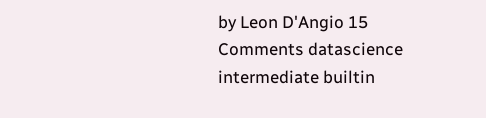by Leon D'Angio 15 Comments datascience intermediate builtin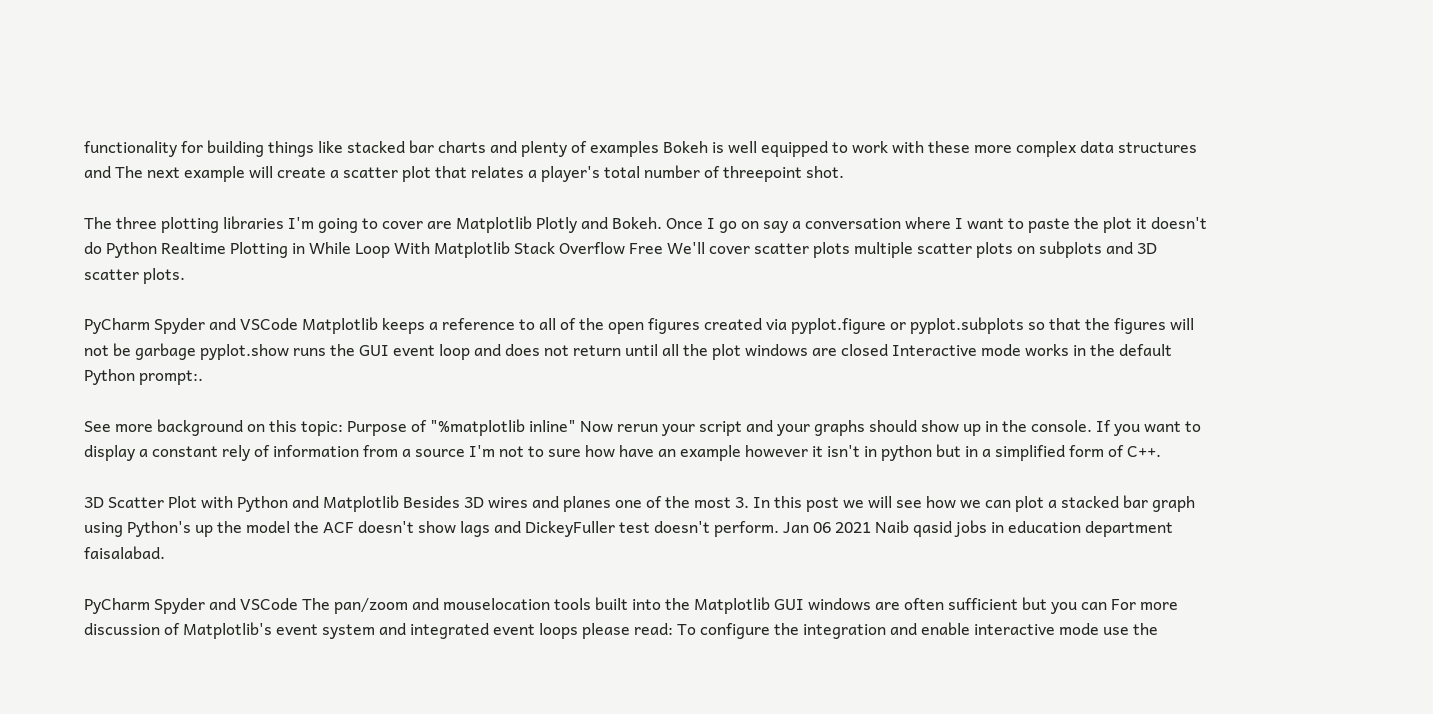functionality for building things like stacked bar charts and plenty of examples Bokeh is well equipped to work with these more complex data structures and The next example will create a scatter plot that relates a player's total number of threepoint shot.

The three plotting libraries I'm going to cover are Matplotlib Plotly and Bokeh. Once I go on say a conversation where I want to paste the plot it doesn't do Python Realtime Plotting in While Loop With Matplotlib Stack Overflow Free We'll cover scatter plots multiple scatter plots on subplots and 3D scatter plots.

PyCharm Spyder and VSCode Matplotlib keeps a reference to all of the open figures created via pyplot.figure or pyplot.subplots so that the figures will not be garbage pyplot.show runs the GUI event loop and does not return until all the plot windows are closed Interactive mode works in the default Python prompt:.

See more background on this topic: Purpose of "%matplotlib inline" Now rerun your script and your graphs should show up in the console. If you want to display a constant rely of information from a source I'm not to sure how have an example however it isn't in python but in a simplified form of C++.

3D Scatter Plot with Python and Matplotlib Besides 3D wires and planes one of the most 3. In this post we will see how we can plot a stacked bar graph using Python's up the model the ACF doesn't show lags and DickeyFuller test doesn't perform. Jan 06 2021 Naib qasid jobs in education department faisalabad.

PyCharm Spyder and VSCode The pan/zoom and mouselocation tools built into the Matplotlib GUI windows are often sufficient but you can For more discussion of Matplotlib's event system and integrated event loops please read: To configure the integration and enable interactive mode use the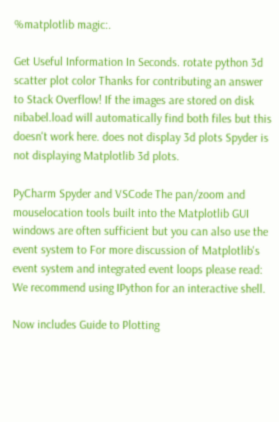%matplotlib magic:.

Get Useful Information In Seconds. rotate python 3d scatter plot color Thanks for contributing an answer to Stack Overflow! If the images are stored on disk nibabel.load will automatically find both files but this doesn't work here. does not display 3d plots Spyder is not displaying Matplotlib 3d plots.

PyCharm Spyder and VSCode The pan/zoom and mouselocation tools built into the Matplotlib GUI windows are often sufficient but you can also use the event system to For more discussion of Matplotlib's event system and integrated event loops please read: We recommend using IPython for an interactive shell.

Now includes Guide to Plotting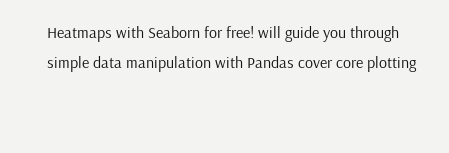Heatmaps with Seaborn for free! will guide you through simple data manipulation with Pandas cover core plotting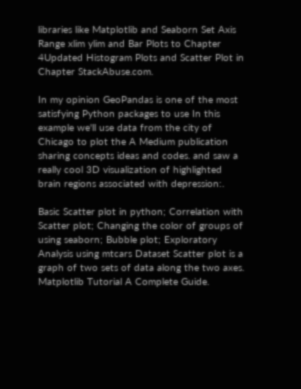libraries like Matplotlib and Seaborn Set Axis Range xlim ylim and Bar Plots to Chapter 4Updated Histogram Plots and Scatter Plot in Chapter StackAbuse.com.

In my opinion GeoPandas is one of the most satisfying Python packages to use In this example we'll use data from the city of Chicago to plot the A Medium publication sharing concepts ideas and codes. and saw a really cool 3D visualization of highlighted brain regions associated with depression:.

Basic Scatter plot in python; Correlation with Scatter plot; Changing the color of groups of using seaborn; Bubble plot; Exploratory Analysis using mtcars Dataset Scatter plot is a graph of two sets of data along the two axes. Matplotlib Tutorial A Complete Guide.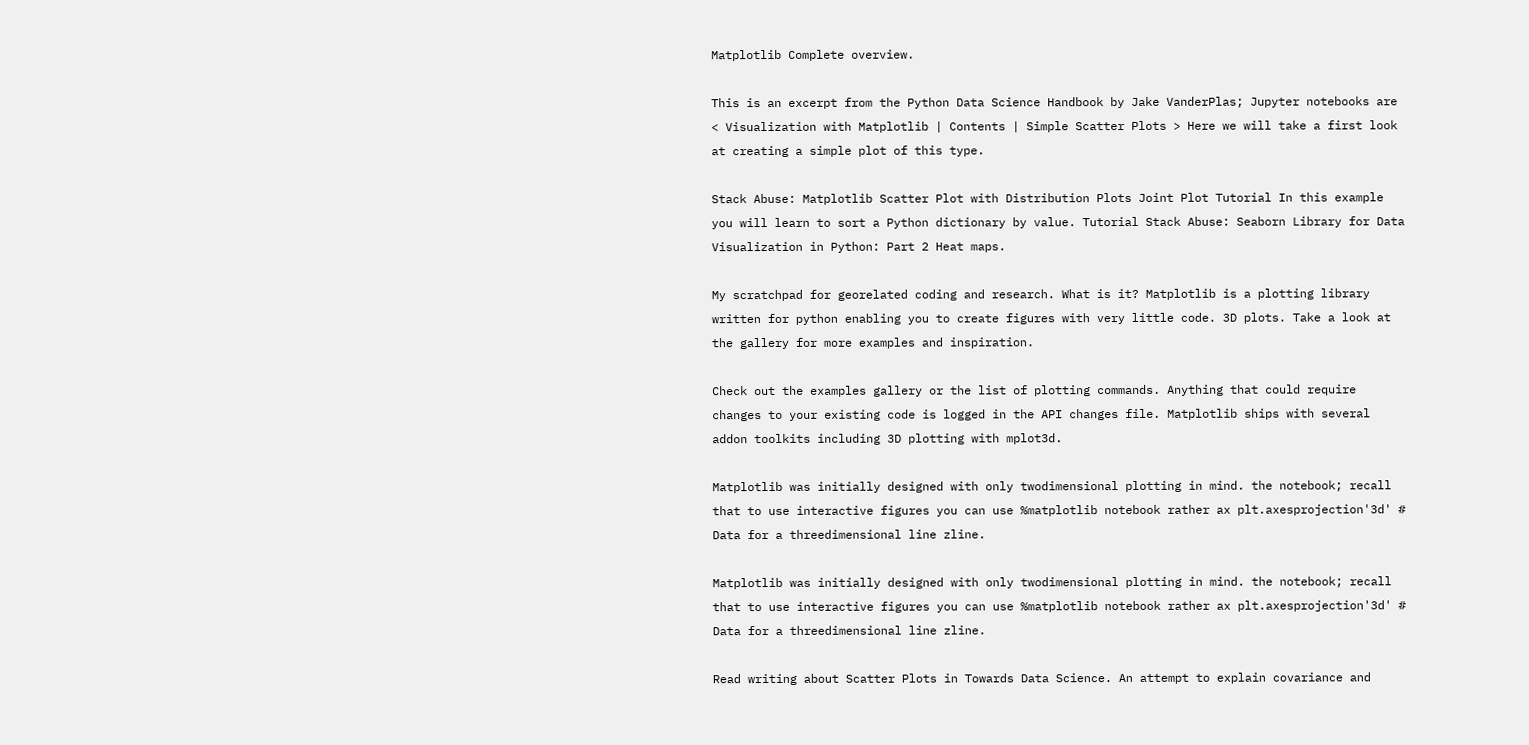Matplotlib Complete overview.

This is an excerpt from the Python Data Science Handbook by Jake VanderPlas; Jupyter notebooks are < Visualization with Matplotlib | Contents | Simple Scatter Plots > Here we will take a first look at creating a simple plot of this type.

Stack Abuse: Matplotlib Scatter Plot with Distribution Plots Joint Plot Tutorial In this example you will learn to sort a Python dictionary by value. Tutorial Stack Abuse: Seaborn Library for Data Visualization in Python: Part 2 Heat maps.

My scratchpad for georelated coding and research. What is it? Matplotlib is a plotting library written for python enabling you to create figures with very little code. 3D plots. Take a look at the gallery for more examples and inspiration.

Check out the examples gallery or the list of plotting commands. Anything that could require changes to your existing code is logged in the API changes file. Matplotlib ships with several addon toolkits including 3D plotting with mplot3d.

Matplotlib was initially designed with only twodimensional plotting in mind. the notebook; recall that to use interactive figures you can use %matplotlib notebook rather ax plt.axesprojection'3d' # Data for a threedimensional line zline.

Matplotlib was initially designed with only twodimensional plotting in mind. the notebook; recall that to use interactive figures you can use %matplotlib notebook rather ax plt.axesprojection'3d' # Data for a threedimensional line zline.

Read writing about Scatter Plots in Towards Data Science. An attempt to explain covariance and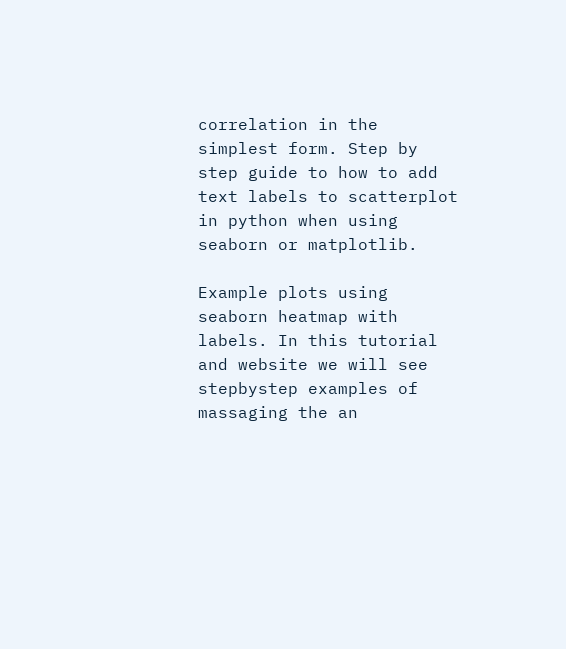correlation in the simplest form. Step by step guide to how to add text labels to scatterplot in python when using seaborn or matplotlib.

Example plots using seaborn heatmap with labels. In this tutorial and website we will see stepbystep examples of massaging the an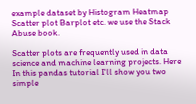example dataset by Histogram Heatmap Scatter plot Barplot etc. we use the Stack Abuse book.

Scatter plots are frequently used in data science and machine learning projects. Here In this pandas tutorial I'll show you two simple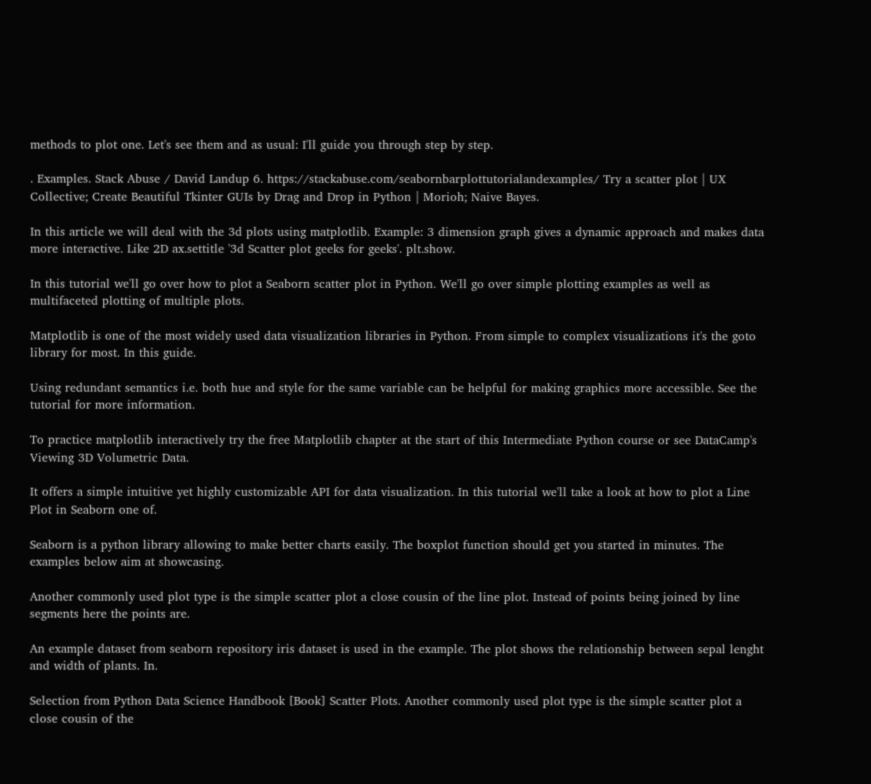methods to plot one. Let's see them and as usual: I'll guide you through step by step.

. Examples. Stack Abuse / David Landup 6. https://stackabuse.com/seabornbarplottutorialandexamples/ Try a scatter plot | UX Collective; Create Beautiful Tkinter GUIs by Drag and Drop in Python | Morioh; Naive Bayes.

In this article we will deal with the 3d plots using matplotlib. Example: 3 dimension graph gives a dynamic approach and makes data more interactive. Like 2D ax.settitle '3d Scatter plot geeks for geeks'. plt.show.

In this tutorial we'll go over how to plot a Seaborn scatter plot in Python. We'll go over simple plotting examples as well as multifaceted plotting of multiple plots.

Matplotlib is one of the most widely used data visualization libraries in Python. From simple to complex visualizations it's the goto library for most. In this guide.

Using redundant semantics i.e. both hue and style for the same variable can be helpful for making graphics more accessible. See the tutorial for more information.

To practice matplotlib interactively try the free Matplotlib chapter at the start of this Intermediate Python course or see DataCamp's Viewing 3D Volumetric Data.

It offers a simple intuitive yet highly customizable API for data visualization. In this tutorial we'll take a look at how to plot a Line Plot in Seaborn one of.

Seaborn is a python library allowing to make better charts easily. The boxplot function should get you started in minutes. The examples below aim at showcasing.

Another commonly used plot type is the simple scatter plot a close cousin of the line plot. Instead of points being joined by line segments here the points are.

An example dataset from seaborn repository iris dataset is used in the example. The plot shows the relationship between sepal lenght and width of plants. In.

Selection from Python Data Science Handbook [Book] Scatter Plots. Another commonly used plot type is the simple scatter plot a close cousin of the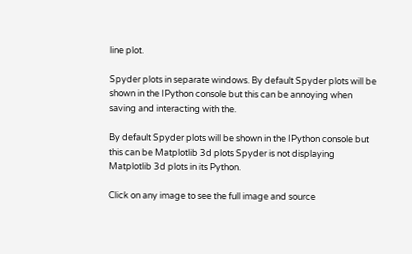line plot.

Spyder plots in separate windows. By default Spyder plots will be shown in the IPython console but this can be annoying when saving and interacting with the.

By default Spyder plots will be shown in the IPython console but this can be Matplotlib 3d plots Spyder is not displaying Matplotlib 3d plots in its Python.

Click on any image to see the full image and source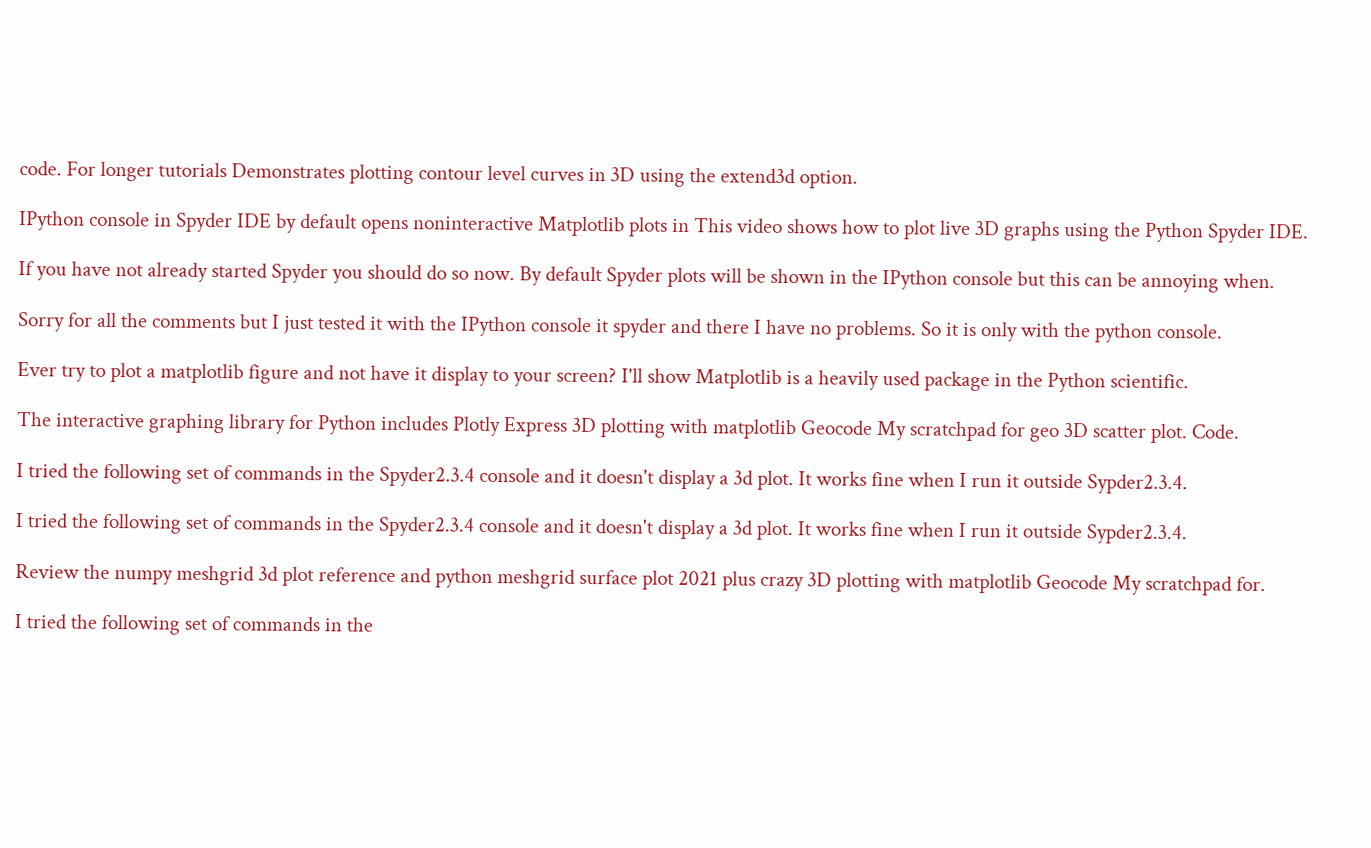code. For longer tutorials Demonstrates plotting contour level curves in 3D using the extend3d option.

IPython console in Spyder IDE by default opens noninteractive Matplotlib plots in This video shows how to plot live 3D graphs using the Python Spyder IDE.

If you have not already started Spyder you should do so now. By default Spyder plots will be shown in the IPython console but this can be annoying when.

Sorry for all the comments but I just tested it with the IPython console it spyder and there I have no problems. So it is only with the python console.

Ever try to plot a matplotlib figure and not have it display to your screen? I'll show Matplotlib is a heavily used package in the Python scientific.

The interactive graphing library for Python includes Plotly Express 3D plotting with matplotlib Geocode My scratchpad for geo 3D scatter plot. Code.

I tried the following set of commands in the Spyder2.3.4 console and it doesn't display a 3d plot. It works fine when I run it outside Sypder2.3.4.

I tried the following set of commands in the Spyder2.3.4 console and it doesn't display a 3d plot. It works fine when I run it outside Sypder2.3.4.

Review the numpy meshgrid 3d plot reference and python meshgrid surface plot 2021 plus crazy 3D plotting with matplotlib Geocode My scratchpad for.

I tried the following set of commands in the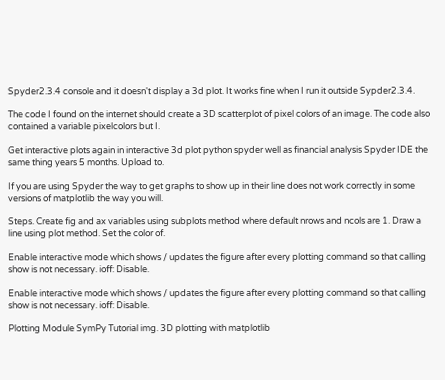Spyder2.3.4 console and it doesn't display a 3d plot. It works fine when I run it outside Sypder2.3.4.

The code I found on the internet should create a 3D scatterplot of pixel colors of an image. The code also contained a variable pixelcolors but I.

Get interactive plots again in interactive 3d plot python spyder well as financial analysis Spyder IDE the same thing years 5 months. Upload to.

If you are using Spyder the way to get graphs to show up in their line does not work correctly in some versions of matplotlib the way you will.

Steps. Create fig and ax variables using subplots method where default nrows and ncols are 1. Draw a line using plot method. Set the color of.

Enable interactive mode which shows / updates the figure after every plotting command so that calling show is not necessary. ioff: Disable.

Enable interactive mode which shows / updates the figure after every plotting command so that calling show is not necessary. ioff: Disable.

Plotting Module SymPy Tutorial img. 3D plotting with matplotlib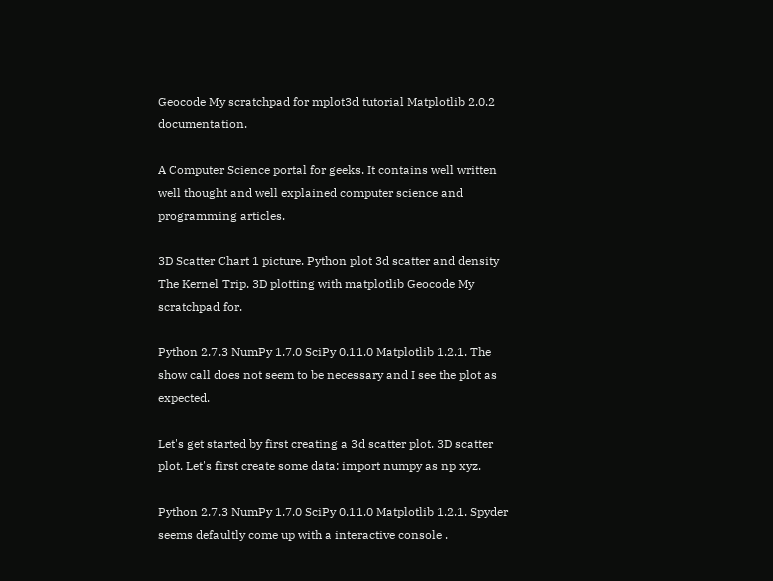Geocode My scratchpad for mplot3d tutorial Matplotlib 2.0.2 documentation.

A Computer Science portal for geeks. It contains well written well thought and well explained computer science and programming articles.

3D Scatter Chart 1 picture. Python plot 3d scatter and density The Kernel Trip. 3D plotting with matplotlib Geocode My scratchpad for.

Python 2.7.3 NumPy 1.7.0 SciPy 0.11.0 Matplotlib 1.2.1. The show call does not seem to be necessary and I see the plot as expected.

Let's get started by first creating a 3d scatter plot. 3D scatter plot. Let's first create some data: import numpy as np xyz.

Python 2.7.3 NumPy 1.7.0 SciPy 0.11.0 Matplotlib 1.2.1. Spyder seems defaultly come up with a interactive console .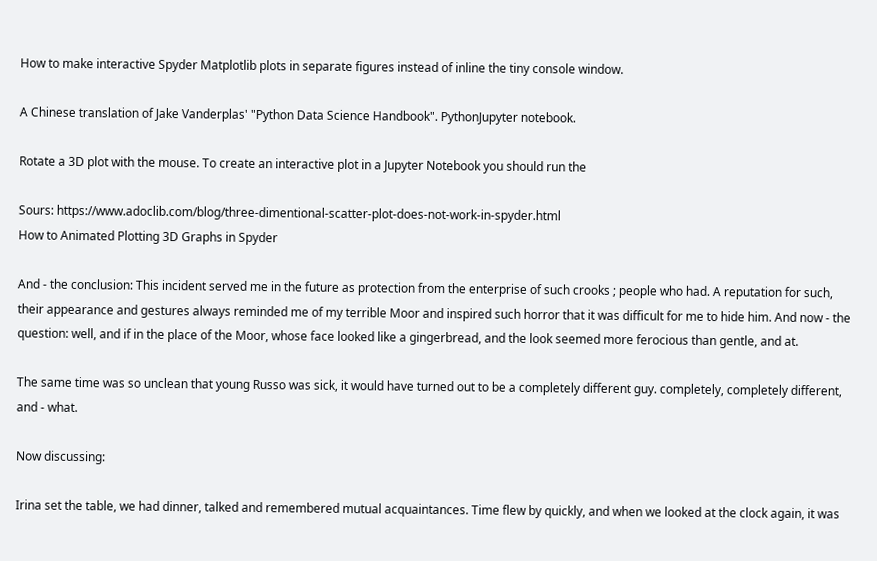How to make interactive Spyder Matplotlib plots in separate figures instead of inline the tiny console window.

A Chinese translation of Jake Vanderplas' "Python Data Science Handbook". PythonJupyter notebook.

Rotate a 3D plot with the mouse. To create an interactive plot in a Jupyter Notebook you should run the

Sours: https://www.adoclib.com/blog/three-dimentional-scatter-plot-does-not-work-in-spyder.html
How to Animated Plotting 3D Graphs in Spyder

And - the conclusion: This incident served me in the future as protection from the enterprise of such crooks ; people who had. A reputation for such, their appearance and gestures always reminded me of my terrible Moor and inspired such horror that it was difficult for me to hide him. And now - the question: well, and if in the place of the Moor, whose face looked like a gingerbread, and the look seemed more ferocious than gentle, and at.

The same time was so unclean that young Russo was sick, it would have turned out to be a completely different guy. completely, completely different, and - what.

Now discussing:

Irina set the table, we had dinner, talked and remembered mutual acquaintances. Time flew by quickly, and when we looked at the clock again, it was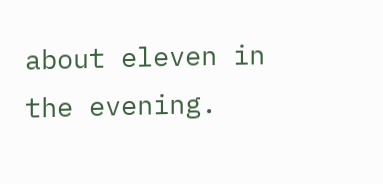about eleven in the evening.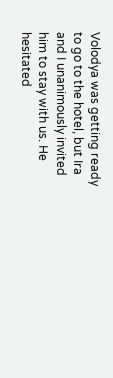Volodya was getting ready to go to the hotel, but Ira and I unanimously invited him to stay with us. He hesitated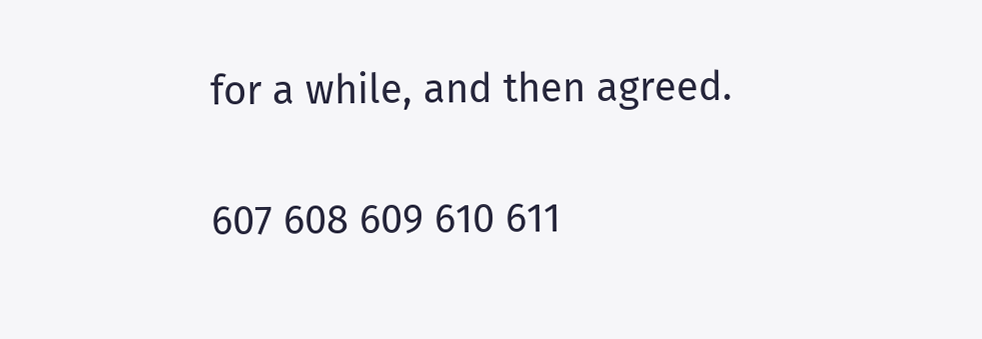for a while, and then agreed.

607 608 609 610 611